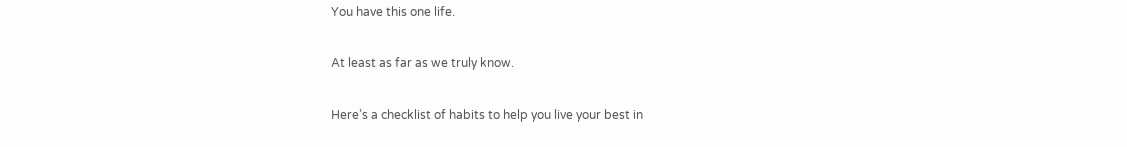You have this one life.

At least as far as we truly know.

Here’s a checklist of habits to help you live your best in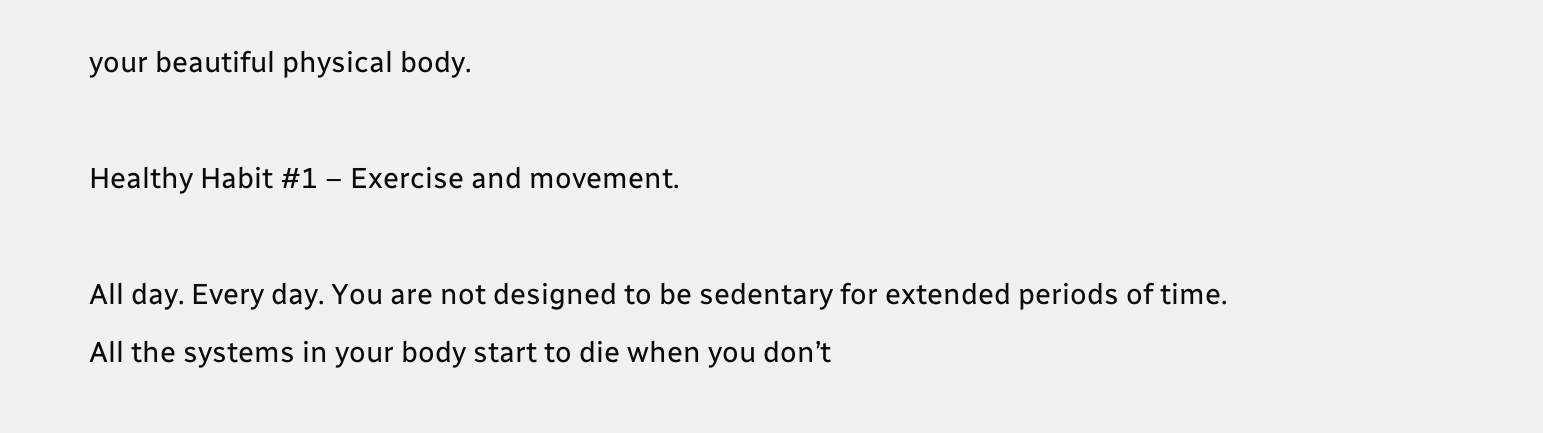your beautiful physical body.

Healthy Habit #1 – Exercise and movement.

All day. Every day. You are not designed to be sedentary for extended periods of time. All the systems in your body start to die when you don’t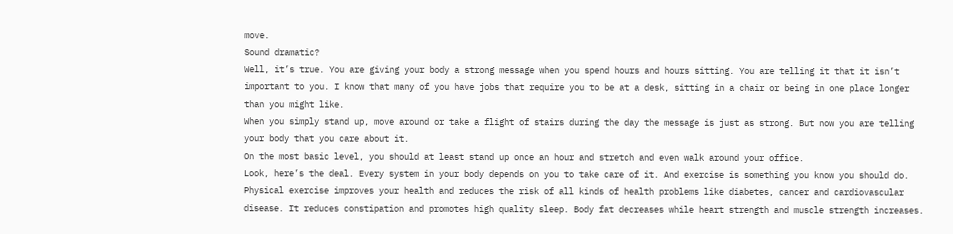move.
Sound dramatic?
Well, it’s true. You are giving your body a strong message when you spend hours and hours sitting. You are telling it that it isn’t important to you. I know that many of you have jobs that require you to be at a desk, sitting in a chair or being in one place longer than you might like.
When you simply stand up, move around or take a flight of stairs during the day the message is just as strong. But now you are telling your body that you care about it.
On the most basic level, you should at least stand up once an hour and stretch and even walk around your office.
Look, here’s the deal. Every system in your body depends on you to take care of it. And exercise is something you know you should do.
Physical exercise improves your health and reduces the risk of all kinds of health problems like diabetes, cancer and cardiovascular disease. It reduces constipation and promotes high quality sleep. Body fat decreases while heart strength and muscle strength increases.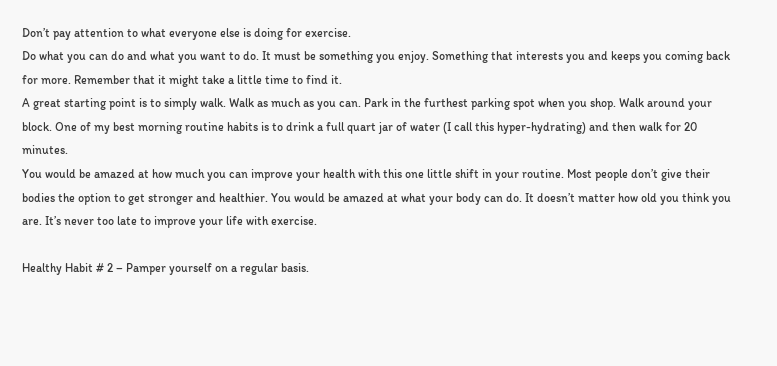Don’t pay attention to what everyone else is doing for exercise.
Do what you can do and what you want to do. It must be something you enjoy. Something that interests you and keeps you coming back for more. Remember that it might take a little time to find it.
A great starting point is to simply walk. Walk as much as you can. Park in the furthest parking spot when you shop. Walk around your block. One of my best morning routine habits is to drink a full quart jar of water (I call this hyper-hydrating) and then walk for 20 minutes.
You would be amazed at how much you can improve your health with this one little shift in your routine. Most people don’t give their bodies the option to get stronger and healthier. You would be amazed at what your body can do. It doesn’t matter how old you think you are. It’s never too late to improve your life with exercise.

Healthy Habit # 2 – Pamper yourself on a regular basis.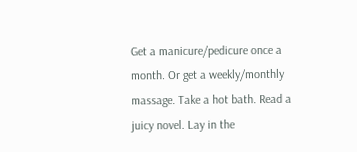Get a manicure/pedicure once a month. Or get a weekly/monthly massage. Take a hot bath. Read a juicy novel. Lay in the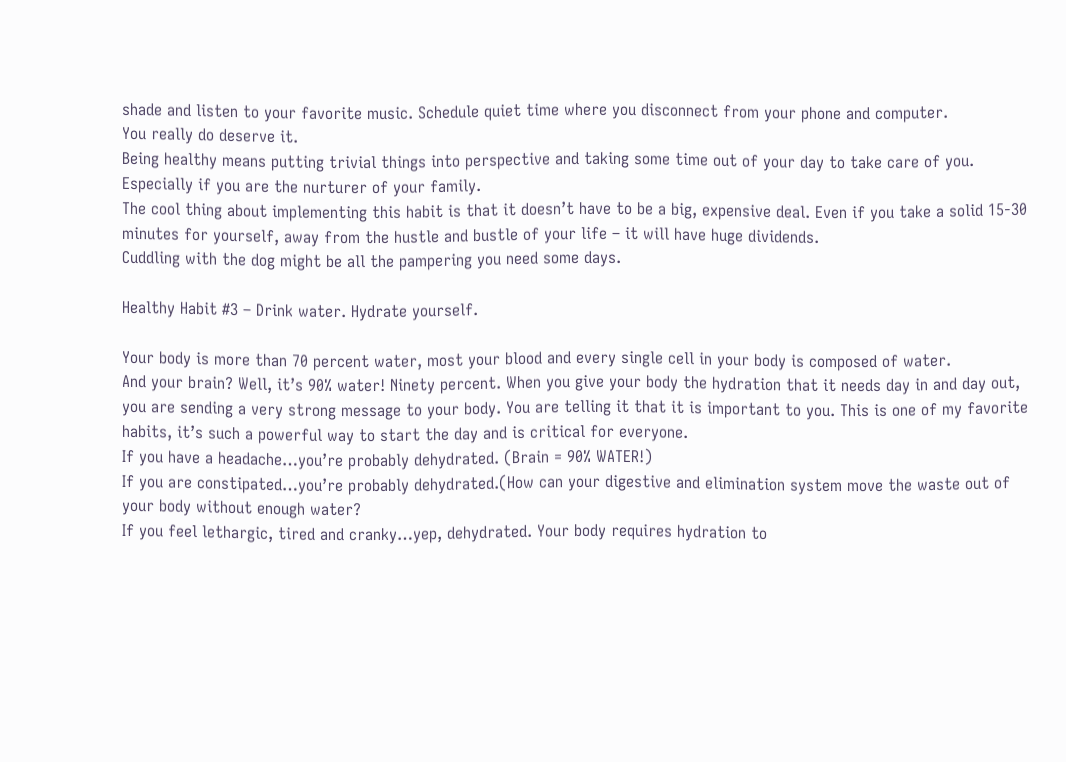shade and listen to your favorite music. Schedule quiet time where you disconnect from your phone and computer.
You really do deserve it.
Being healthy means putting trivial things into perspective and taking some time out of your day to take care of you. Especially if you are the nurturer of your family.
The cool thing about implementing this habit is that it doesn’t have to be a big, expensive deal. Even if you take a solid 15-30 minutes for yourself, away from the hustle and bustle of your life – it will have huge dividends.
Cuddling with the dog might be all the pampering you need some days.

Healthy Habit #3 – Drink water. Hydrate yourself.

Your body is more than 70 percent water, most your blood and every single cell in your body is composed of water.
And your brain? Well, it’s 90% water! Ninety percent. When you give your body the hydration that it needs day in and day out, you are sending a very strong message to your body. You are telling it that it is important to you. This is one of my favorite habits, it’s such a powerful way to start the day and is critical for everyone.
If you have a headache…you’re probably dehydrated. (Brain = 90% WATER!)
If you are constipated…you’re probably dehydrated.(How can your digestive and elimination system move the waste out of your body without enough water?
If you feel lethargic, tired and cranky…yep, dehydrated. Your body requires hydration to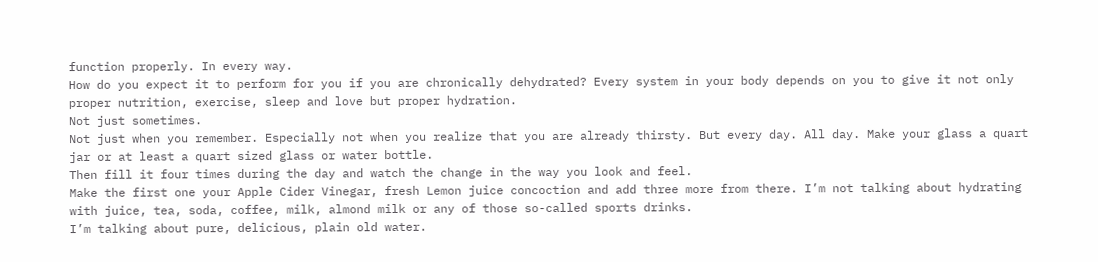function properly. In every way.
How do you expect it to perform for you if you are chronically dehydrated? Every system in your body depends on you to give it not only proper nutrition, exercise, sleep and love but proper hydration.
Not just sometimes.
Not just when you remember. Especially not when you realize that you are already thirsty. But every day. All day. Make your glass a quart jar or at least a quart sized glass or water bottle.
Then fill it four times during the day and watch the change in the way you look and feel.
Make the first one your Apple Cider Vinegar, fresh Lemon juice concoction and add three more from there. I’m not talking about hydrating with juice, tea, soda, coffee, milk, almond milk or any of those so-called sports drinks.
I’m talking about pure, delicious, plain old water.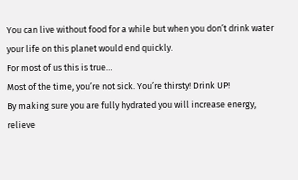You can live without food for a while but when you don’t drink water your life on this planet would end quickly.
For most of us this is true…
Most of the time, you’re not sick. You’re thirsty! Drink UP!
By making sure you are fully hydrated you will increase energy, relieve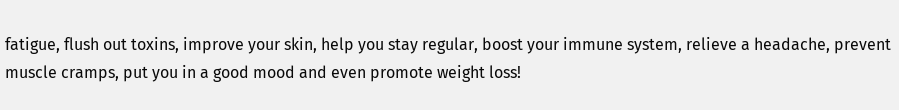fatigue, flush out toxins, improve your skin, help you stay regular, boost your immune system, relieve a headache, prevent muscle cramps, put you in a good mood and even promote weight loss!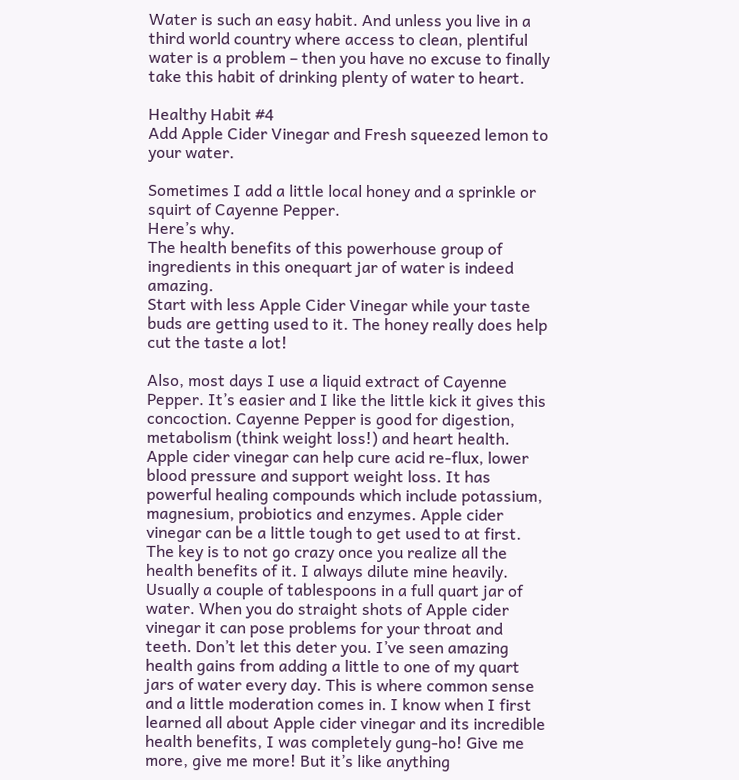Water is such an easy habit. And unless you live in a third world country where access to clean, plentiful water is a problem – then you have no excuse to finally take this habit of drinking plenty of water to heart.

Healthy Habit #4
Add Apple Cider Vinegar and Fresh squeezed lemon to your water.

Sometimes I add a little local honey and a sprinkle or squirt of Cayenne Pepper.
Here’s why.
The health benefits of this powerhouse group of ingredients in this onequart jar of water is indeed amazing.
Start with less Apple Cider Vinegar while your taste buds are getting used to it. The honey really does help cut the taste a lot!

Also, most days I use a liquid extract of Cayenne Pepper. It’s easier and I like the little kick it gives this concoction. Cayenne Pepper is good for digestion, metabolism (think weight loss!) and heart health.
Apple cider vinegar can help cure acid re-flux, lower blood pressure and support weight loss. It has powerful healing compounds which include potassium, magnesium, probiotics and enzymes. Apple cider vinegar can be a little tough to get used to at first. The key is to not go crazy once you realize all the health benefits of it. I always dilute mine heavily. Usually a couple of tablespoons in a full quart jar of water. When you do straight shots of Apple cider vinegar it can pose problems for your throat and teeth. Don’t let this deter you. I’ve seen amazing health gains from adding a little to one of my quart jars of water every day. This is where common sense and a little moderation comes in. I know when I first
learned all about Apple cider vinegar and its incredible health benefits, I was completely gung-ho! Give me more, give me more! But it’s like anything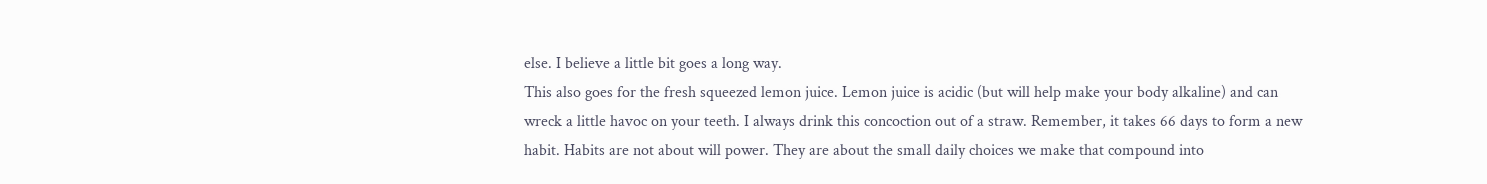else. I believe a little bit goes a long way.
This also goes for the fresh squeezed lemon juice. Lemon juice is acidic (but will help make your body alkaline) and can wreck a little havoc on your teeth. I always drink this concoction out of a straw. Remember, it takes 66 days to form a new habit. Habits are not about will power. They are about the small daily choices we make that compound into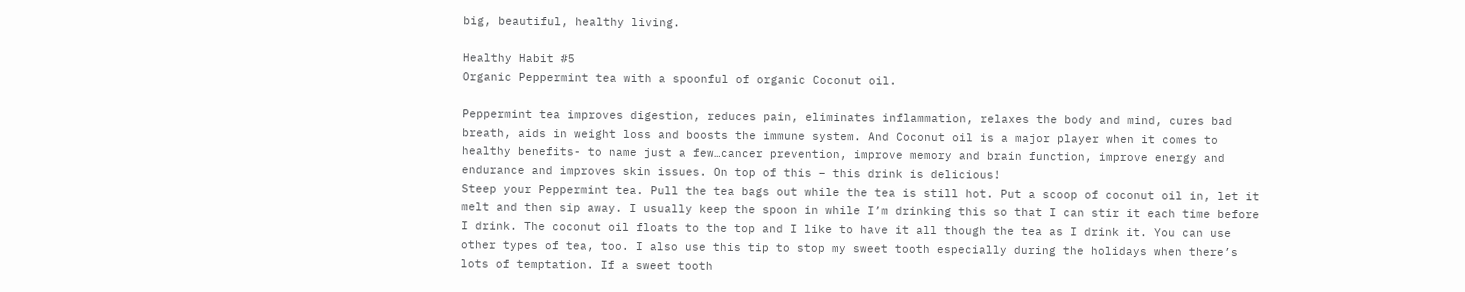big, beautiful, healthy living.

Healthy Habit #5
Organic Peppermint tea with a spoonful of organic Coconut oil.

Peppermint tea improves digestion, reduces pain, eliminates inflammation, relaxes the body and mind, cures bad breath, aids in weight loss and boosts the immune system. And Coconut oil is a major player when it comes to healthy benefits- to name just a few…cancer prevention, improve memory and brain function, improve energy and endurance and improves skin issues. On top of this – this drink is delicious!
Steep your Peppermint tea. Pull the tea bags out while the tea is still hot. Put a scoop of coconut oil in, let it melt and then sip away. I usually keep the spoon in while I’m drinking this so that I can stir it each time before I drink. The coconut oil floats to the top and I like to have it all though the tea as I drink it. You can use other types of tea, too. I also use this tip to stop my sweet tooth especially during the holidays when there’s lots of temptation. If a sweet tooth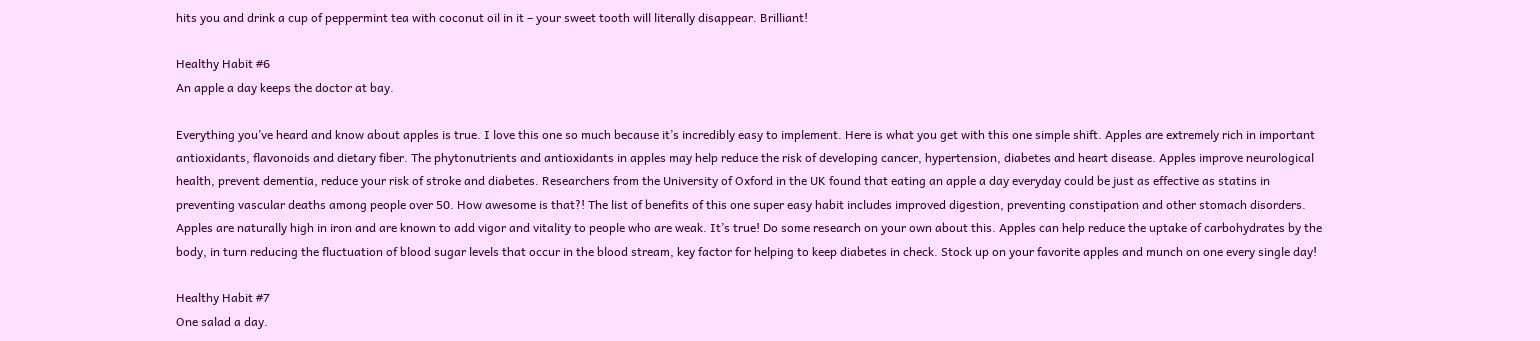hits you and drink a cup of peppermint tea with coconut oil in it – your sweet tooth will literally disappear. Brilliant!

Healthy Habit #6
An apple a day keeps the doctor at bay.

Everything you’ve heard and know about apples is true. I love this one so much because it’s incredibly easy to implement. Here is what you get with this one simple shift. Apples are extremely rich in important antioxidants, flavonoids and dietary fiber. The phytonutrients and antioxidants in apples may help reduce the risk of developing cancer, hypertension, diabetes and heart disease. Apples improve neurological health, prevent dementia, reduce your risk of stroke and diabetes. Researchers from the University of Oxford in the UK found that eating an apple a day everyday could be just as effective as statins in preventing vascular deaths among people over 50. How awesome is that?! The list of benefits of this one super easy habit includes improved digestion, preventing constipation and other stomach disorders. Apples are naturally high in iron and are known to add vigor and vitality to people who are weak. It’s true! Do some research on your own about this. Apples can help reduce the uptake of carbohydrates by the body, in turn reducing the fluctuation of blood sugar levels that occur in the blood stream, key factor for helping to keep diabetes in check. Stock up on your favorite apples and munch on one every single day!

Healthy Habit #7
One salad a day.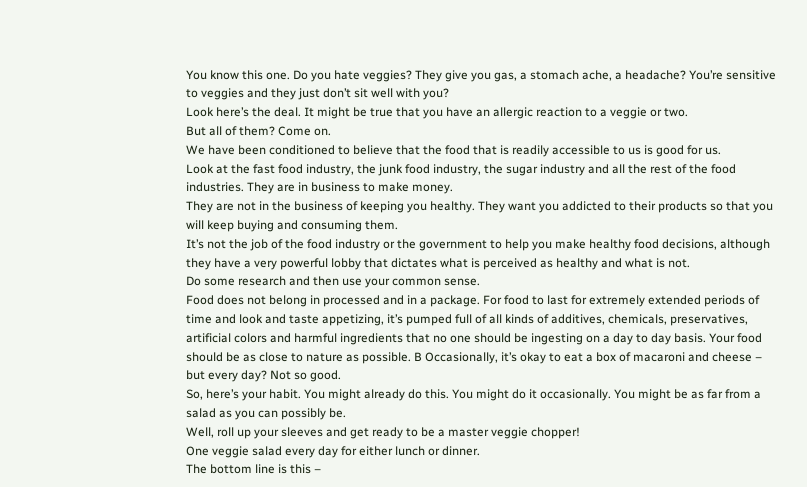You know this one. Do you hate veggies? They give you gas, a stomach ache, a headache? You’re sensitive to veggies and they just don’t sit well with you?
Look here’s the deal. It might be true that you have an allergic reaction to a veggie or two.
But all of them? Come on.
We have been conditioned to believe that the food that is readily accessible to us is good for us.
Look at the fast food industry, the junk food industry, the sugar industry and all the rest of the food industries. They are in business to make money.
They are not in the business of keeping you healthy. They want you addicted to their products so that you will keep buying and consuming them.
It’s not the job of the food industry or the government to help you make healthy food decisions, although they have a very powerful lobby that dictates what is perceived as healthy and what is not.
Do some research and then use your common sense.
Food does not belong in processed and in a package. For food to last for extremely extended periods of time and look and taste appetizing, it’s pumped full of all kinds of additives, chemicals, preservatives, artificial colors and harmful ingredients that no one should be ingesting on a day to day basis. Your food should be as close to nature as possible. B Occasionally, it’s okay to eat a box of macaroni and cheese – but every day? Not so good.
So, here’s your habit. You might already do this. You might do it occasionally. You might be as far from a salad as you can possibly be.
Well, roll up your sleeves and get ready to be a master veggie chopper!
One veggie salad every day for either lunch or dinner.
The bottom line is this –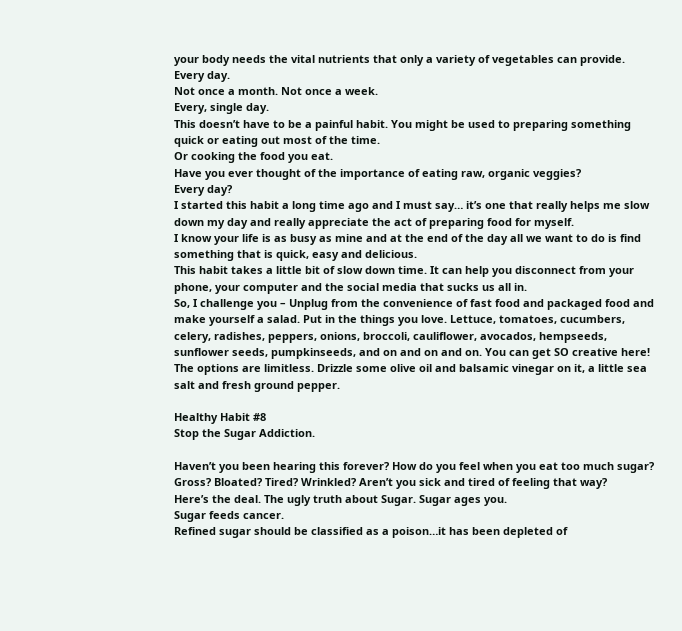your body needs the vital nutrients that only a variety of vegetables can provide.
Every day.
Not once a month. Not once a week.
Every, single day.
This doesn’t have to be a painful habit. You might be used to preparing something quick or eating out most of the time.
Or cooking the food you eat.
Have you ever thought of the importance of eating raw, organic veggies?
Every day?
I started this habit a long time ago and I must say… it’s one that really helps me slow down my day and really appreciate the act of preparing food for myself.
I know your life is as busy as mine and at the end of the day all we want to do is find something that is quick, easy and delicious.
This habit takes a little bit of slow down time. It can help you disconnect from your phone, your computer and the social media that sucks us all in.
So, I challenge you – Unplug from the convenience of fast food and packaged food and make yourself a salad. Put in the things you love. Lettuce, tomatoes, cucumbers, celery, radishes, peppers, onions, broccoli, cauliflower, avocados, hempseeds, sunflower seeds, pumpkinseeds, and on and on and on. You can get SO creative here! The options are limitless. Drizzle some olive oil and balsamic vinegar on it, a little sea salt and fresh ground pepper.

Healthy Habit #8
Stop the Sugar Addiction.

Haven’t you been hearing this forever? How do you feel when you eat too much sugar?
Gross? Bloated? Tired? Wrinkled? Aren’t you sick and tired of feeling that way?
Here’s the deal. The ugly truth about Sugar. Sugar ages you.
Sugar feeds cancer.
Refined sugar should be classified as a poison…it has been depleted of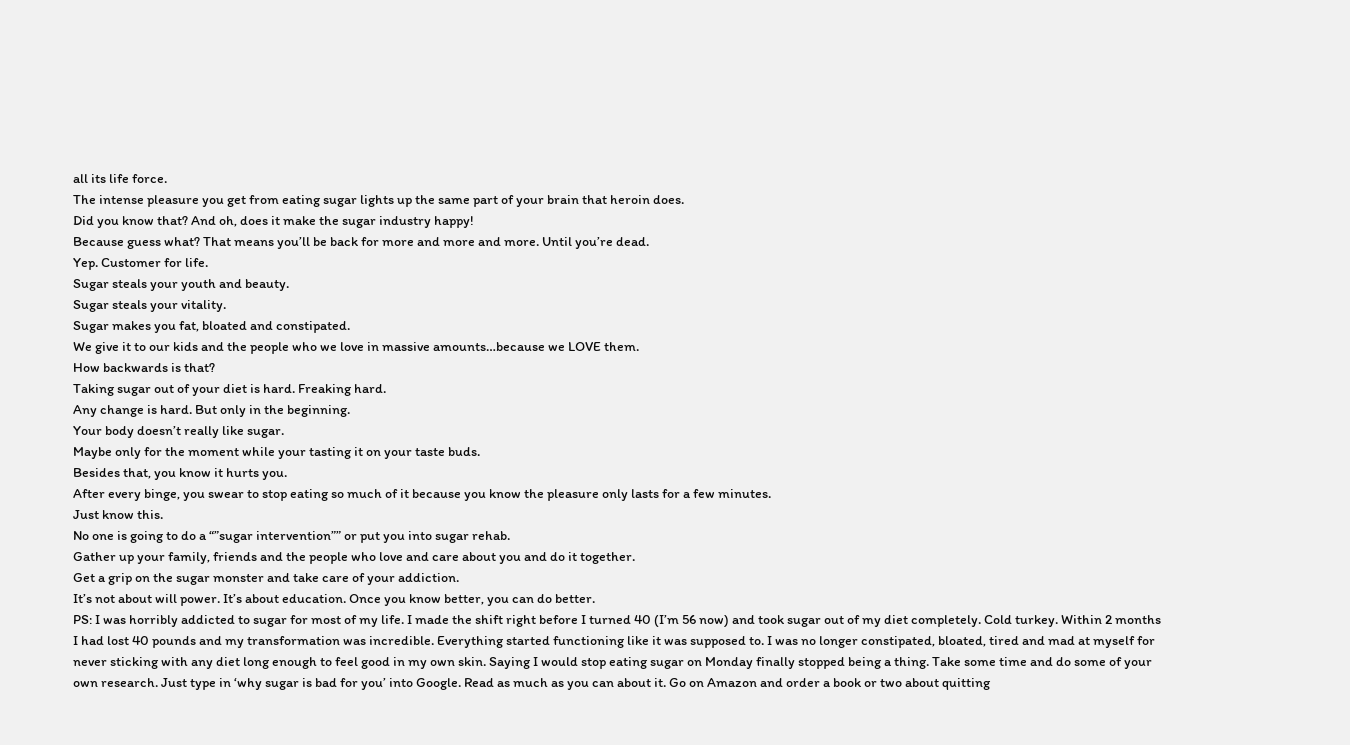all its life force.
The intense pleasure you get from eating sugar lights up the same part of your brain that heroin does.
Did you know that? And oh, does it make the sugar industry happy!
Because guess what? That means you’ll be back for more and more and more. Until you’re dead.
Yep. Customer for life.
Sugar steals your youth and beauty.
Sugar steals your vitality.
Sugar makes you fat, bloated and constipated.
We give it to our kids and the people who we love in massive amounts…because we LOVE them.
How backwards is that?
Taking sugar out of your diet is hard. Freaking hard.
Any change is hard. But only in the beginning.
Your body doesn’t really like sugar.
Maybe only for the moment while your tasting it on your taste buds.
Besides that, you know it hurts you.
After every binge, you swear to stop eating so much of it because you know the pleasure only lasts for a few minutes.
Just know this.
No one is going to do a “”sugar intervention”” or put you into sugar rehab.
Gather up your family, friends and the people who love and care about you and do it together.
Get a grip on the sugar monster and take care of your addiction.
It’s not about will power. It’s about education. Once you know better, you can do better.
PS: I was horribly addicted to sugar for most of my life. I made the shift right before I turned 40 (I’m 56 now) and took sugar out of my diet completely. Cold turkey. Within 2 months I had lost 40 pounds and my transformation was incredible. Everything started functioning like it was supposed to. I was no longer constipated, bloated, tired and mad at myself for never sticking with any diet long enough to feel good in my own skin. Saying I would stop eating sugar on Monday finally stopped being a thing. Take some time and do some of your own research. Just type in ‘why sugar is bad for you’ into Google. Read as much as you can about it. Go on Amazon and order a book or two about quitting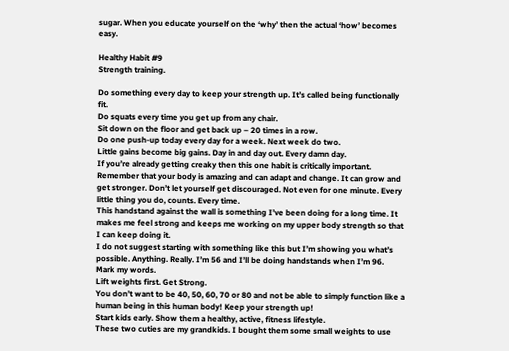sugar. When you educate yourself on the ‘why’ then the actual ‘how’ becomes easy.

Healthy Habit #9
Strength training.

Do something every day to keep your strength up. It’s called being functionally fit.
Do squats every time you get up from any chair.
Sit down on the floor and get back up – 20 times in a row.
Do one push-up today every day for a week. Next week do two.
Little gains become big gains. Day in and day out. Every damn day.
If you’re already getting creaky then this one habit is critically important. Remember that your body is amazing and can adapt and change. It can grow and get stronger. Don’t let yourself get discouraged. Not even for one minute. Every little thing you do, counts. Every time.
This handstand against the wall is something I’ve been doing for a long time. It makes me feel strong and keeps me working on my upper body strength so that I can keep doing it.
I do not suggest starting with something like this but I’m showing you what’s possible. Anything. Really. I’m 56 and I’ll be doing handstands when I’m 96.
Mark my words.
Lift weights first. Get Strong.
You don’t want to be 40, 50, 60, 70 or 80 and not be able to simply function like a human being in this human body! Keep your strength up!
Start kids early. Show them a healthy, active, fitness lifestyle.
These two cuties are my grandkids. I bought them some small weights to use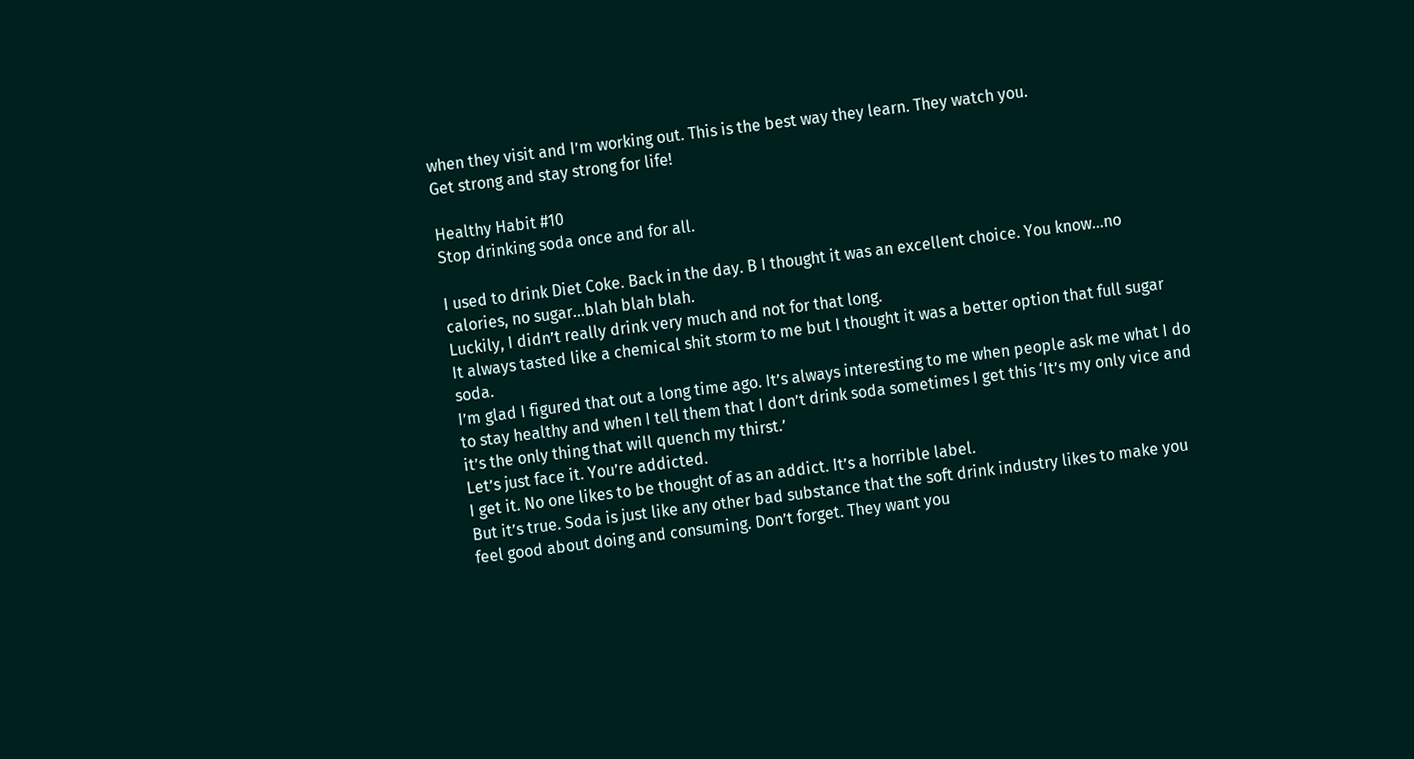when they visit and I’m working out. This is the best way they learn. They watch you.
Get strong and stay strong for life!

Healthy Habit #10
Stop drinking soda once and for all.

I used to drink Diet Coke. Back in the day. B I thought it was an excellent choice. You know…no calories, no sugar…blah blah blah.
Luckily, I didn’t really drink very much and not for that long.
It always tasted like a chemical shit storm to me but I thought it was a better option that full sugar soda.
I’m glad I figured that out a long time ago. It’s always interesting to me when people ask me what I do to stay healthy and when I tell them that I don’t drink soda sometimes I get this ‘It’s my only vice and it’s the only thing that will quench my thirst.’
Let’s just face it. You’re addicted.
I get it. No one likes to be thought of as an addict. It’s a horrible label.
But it’s true. Soda is just like any other bad substance that the soft drink industry likes to make you feel good about doing and consuming. Don’t forget. They want you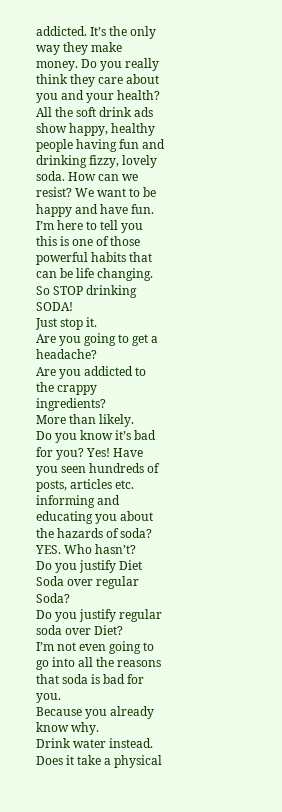addicted. It’s the only way they make money. Do you really think they care about you and your health? All the soft drink ads show happy, healthy people having fun and drinking fizzy, lovely soda. How can we resist? We want to be happy and have fun.
I’m here to tell you this is one of those powerful habits that can be life changing.
So STOP drinking SODA!
Just stop it.
Are you going to get a headache?
Are you addicted to the crappy ingredients?
More than likely.
Do you know it’s bad for you? Yes! Have you seen hundreds of posts, articles etc. informing and educating you about the hazards of soda?
YES. Who hasn’t?
Do you justify Diet Soda over regular Soda?
Do you justify regular soda over Diet?
I’m not even going to go into all the reasons that soda is bad for you.
Because you already know why.
Drink water instead.
Does it take a physical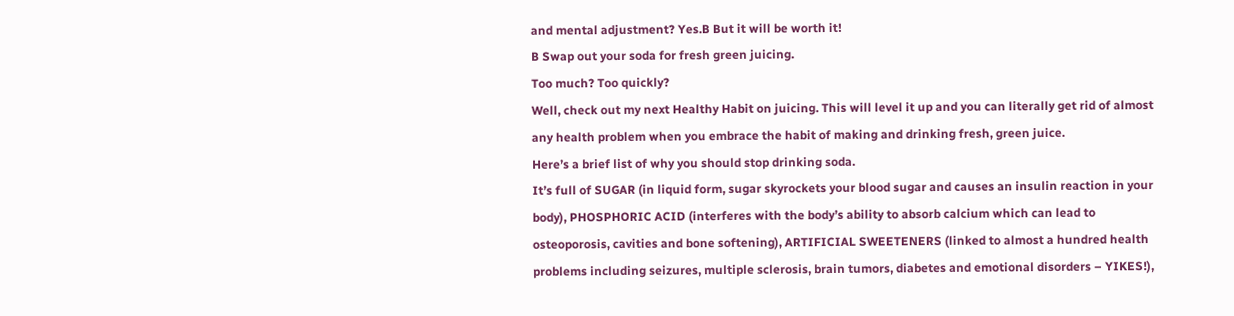and mental adjustment? Yes.B But it will be worth it!
B Swap out your soda for fresh green juicing.
Too much? Too quickly?
Well, check out my next Healthy Habit on juicing. This will level it up and you can literally get rid of almost any health problem when you embrace the habit of making and drinking fresh, green juice.
Here’s a brief list of why you should stop drinking soda.
It’s full of SUGAR (in liquid form, sugar skyrockets your blood sugar and causes an insulin reaction in your body), PHOSPHORIC ACID (interferes with the body’s ability to absorb calcium which can lead to osteoporosis, cavities and bone softening), ARTIFICIAL SWEETENERS (linked to almost a hundred health problems including seizures, multiple sclerosis, brain tumors, diabetes and emotional disorders – YIKES!),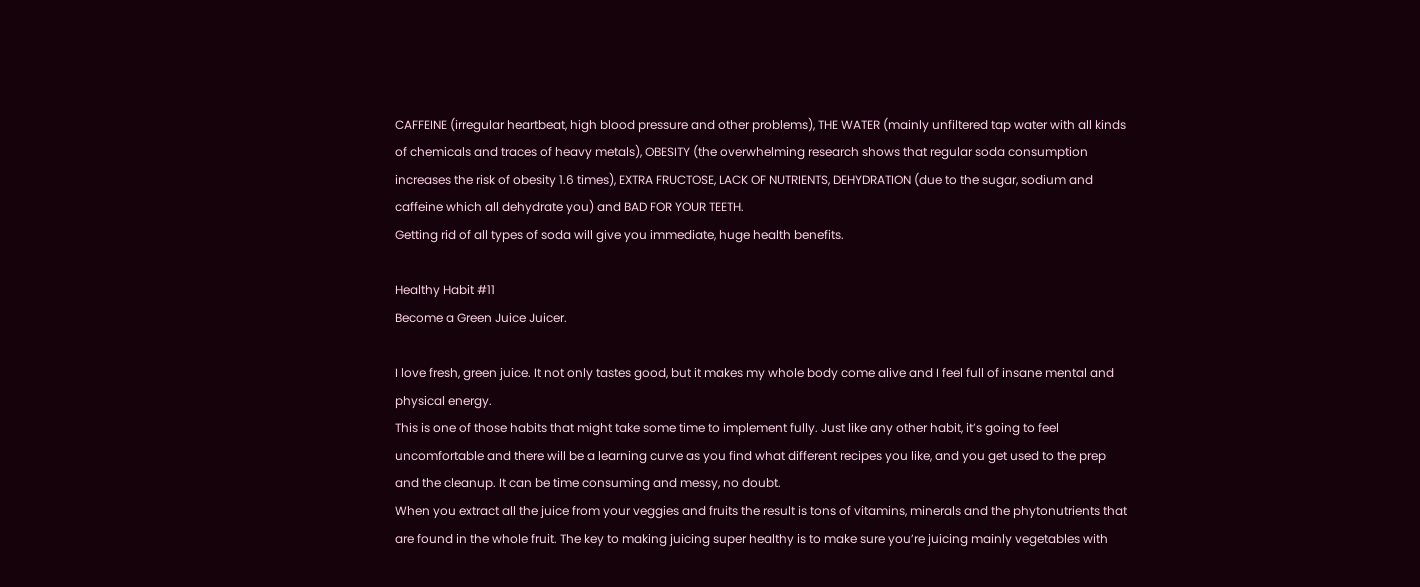CAFFEINE (irregular heartbeat, high blood pressure and other problems), THE WATER (mainly unfiltered tap water with all kinds of chemicals and traces of heavy metals), OBESITY (the overwhelming research shows that regular soda consumption increases the risk of obesity 1.6 times), EXTRA FRUCTOSE, LACK OF NUTRIENTS, DEHYDRATION (due to the sugar, sodium and caffeine which all dehydrate you) and BAD FOR YOUR TEETH.
Getting rid of all types of soda will give you immediate, huge health benefits.

Healthy Habit #11
Become a Green Juice Juicer.

I love fresh, green juice. It not only tastes good, but it makes my whole body come alive and I feel full of insane mental and physical energy.
This is one of those habits that might take some time to implement fully. Just like any other habit, it’s going to feel uncomfortable and there will be a learning curve as you find what different recipes you like, and you get used to the prep and the cleanup. It can be time consuming and messy, no doubt.
When you extract all the juice from your veggies and fruits the result is tons of vitamins, minerals and the phytonutrients that are found in the whole fruit. The key to making juicing super healthy is to make sure you’re juicing mainly vegetables with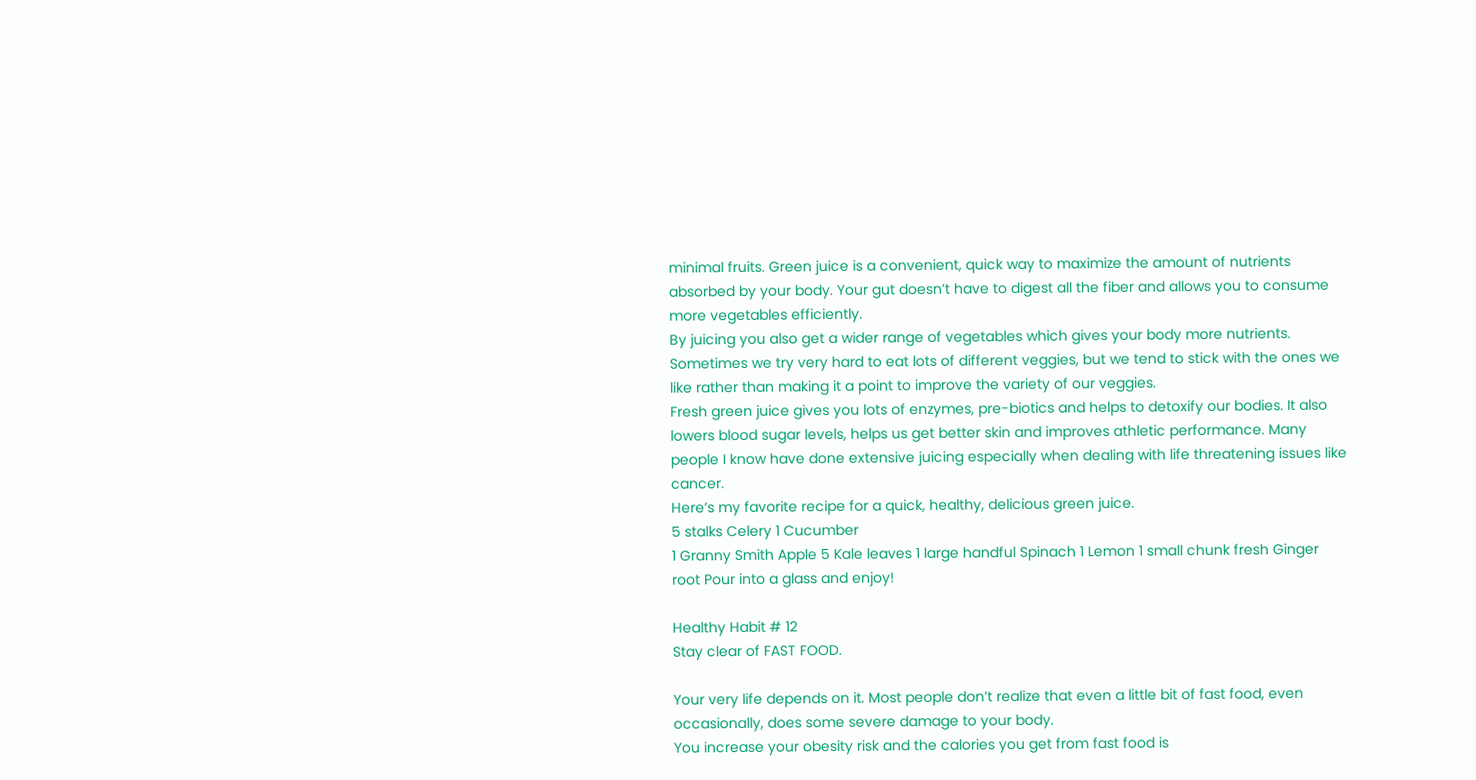minimal fruits. Green juice is a convenient, quick way to maximize the amount of nutrients absorbed by your body. Your gut doesn’t have to digest all the fiber and allows you to consume more vegetables efficiently.
By juicing you also get a wider range of vegetables which gives your body more nutrients. Sometimes we try very hard to eat lots of different veggies, but we tend to stick with the ones we like rather than making it a point to improve the variety of our veggies.
Fresh green juice gives you lots of enzymes, pre-biotics and helps to detoxify our bodies. It also lowers blood sugar levels, helps us get better skin and improves athletic performance. Many people I know have done extensive juicing especially when dealing with life threatening issues like cancer.
Here’s my favorite recipe for a quick, healthy, delicious green juice.
5 stalks Celery 1 Cucumber
1 Granny Smith Apple 5 Kale leaves 1 large handful Spinach 1 Lemon 1 small chunk fresh Ginger root Pour into a glass and enjoy!

Healthy Habit # 12
Stay clear of FAST FOOD.

Your very life depends on it. Most people don’t realize that even a little bit of fast food, even occasionally, does some severe damage to your body.
You increase your obesity risk and the calories you get from fast food is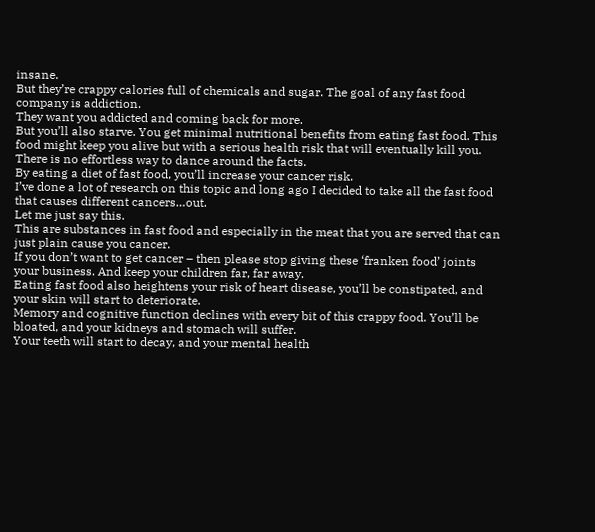insane.
But they’re crappy calories full of chemicals and sugar. The goal of any fast food company is addiction.
They want you addicted and coming back for more.
But you’ll also starve. You get minimal nutritional benefits from eating fast food. This food might keep you alive but with a serious health risk that will eventually kill you.
There is no effortless way to dance around the facts.
By eating a diet of fast food, you’ll increase your cancer risk.
I’ve done a lot of research on this topic and long ago I decided to take all the fast food that causes different cancers…out.
Let me just say this.
This are substances in fast food and especially in the meat that you are served that can just plain cause you cancer.
If you don’t want to get cancer – then please stop giving these ‘franken food’ joints your business. And keep your children far, far away.
Eating fast food also heightens your risk of heart disease, you’ll be constipated, and your skin will start to deteriorate.
Memory and cognitive function declines with every bit of this crappy food. You’ll be bloated, and your kidneys and stomach will suffer.
Your teeth will start to decay, and your mental health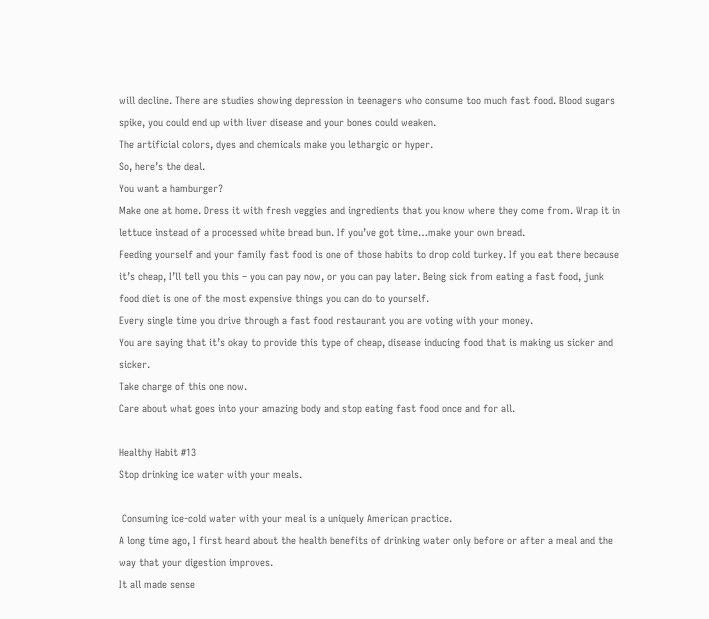will decline. There are studies showing depression in teenagers who consume too much fast food. Blood sugars spike, you could end up with liver disease and your bones could weaken.
The artificial colors, dyes and chemicals make you lethargic or hyper.
So, here’s the deal.
You want a hamburger?
Make one at home. Dress it with fresh veggies and ingredients that you know where they come from. Wrap it in lettuce instead of a processed white bread bun. If you’ve got time…make your own bread.
Feeding yourself and your family fast food is one of those habits to drop cold turkey. If you eat there because it’s cheap, I’ll tell you this – you can pay now, or you can pay later. Being sick from eating a fast food, junk food diet is one of the most expensive things you can do to yourself.
Every single time you drive through a fast food restaurant you are voting with your money.
You are saying that it’s okay to provide this type of cheap, disease inducing food that is making us sicker and sicker.
Take charge of this one now.
Care about what goes into your amazing body and stop eating fast food once and for all.

Healthy Habit #13
Stop drinking ice water with your meals.

 Consuming ice-cold water with your meal is a uniquely American practice.
A long time ago, I first heard about the health benefits of drinking water only before or after a meal and the way that your digestion improves.
It all made sense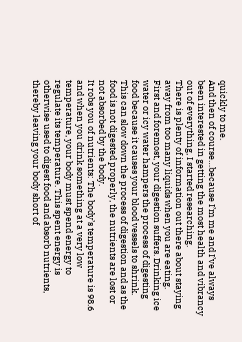quickly to me.
And then of course…because I’m me and I’ve always been interested in getting the most health and vibrancy out of everything, I started researching.
There is plenty of information out there about staying away from too many liquids when you are eating.
First and foremost, your digestion suffers. Drinking ice water or icy water hampers the process of digesting food because it causes your blood vessels to shrink.
This can slow down the process of digestion and as the food is not digested properly, the nutrients are lost or not absorbed by the body.
It robs you of nutrients: The body’s temperature is 98.6 and when you drink something at a very low temperature, your body must spend energy to
regulate its temperature. This spent energy is otherwise used to digest food and absorb nutrients, thereby leaving your body short of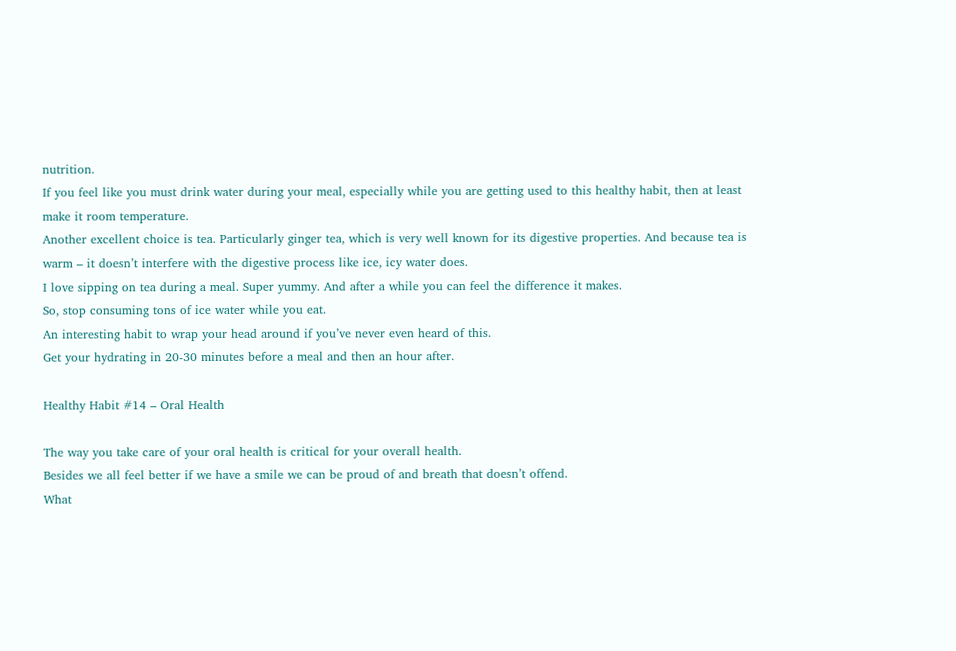nutrition.
If you feel like you must drink water during your meal, especially while you are getting used to this healthy habit, then at least make it room temperature.
Another excellent choice is tea. Particularly ginger tea, which is very well known for its digestive properties. And because tea is warm – it doesn’t interfere with the digestive process like ice, icy water does.
I love sipping on tea during a meal. Super yummy. And after a while you can feel the difference it makes.
So, stop consuming tons of ice water while you eat.
An interesting habit to wrap your head around if you’ve never even heard of this.
Get your hydrating in 20-30 minutes before a meal and then an hour after.

Healthy Habit #14 – Oral Health

The way you take care of your oral health is critical for your overall health.
Besides we all feel better if we have a smile we can be proud of and breath that doesn’t offend.
What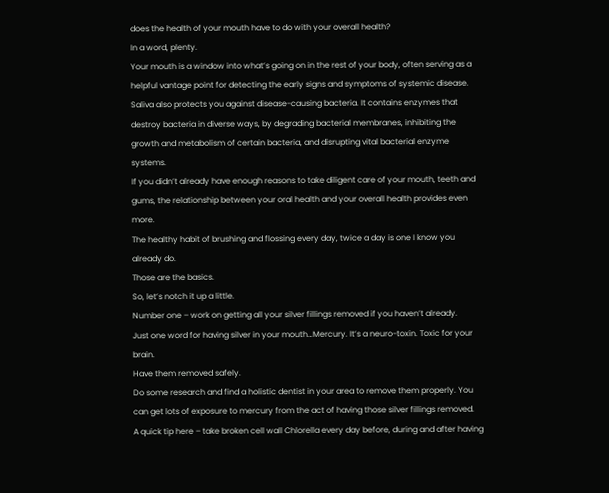does the health of your mouth have to do with your overall health?
In a word, plenty.
Your mouth is a window into what’s going on in the rest of your body, often serving as a helpful vantage point for detecting the early signs and symptoms of systemic disease.
Saliva also protects you against disease-causing bacteria. It contains enzymes that destroy bacteria in diverse ways, by degrading bacterial membranes, inhibiting the growth and metabolism of certain bacteria, and disrupting vital bacterial enzyme systems.
If you didn’t already have enough reasons to take diligent care of your mouth, teeth and gums, the relationship between your oral health and your overall health provides even more.
The healthy habit of brushing and flossing every day, twice a day is one I know you already do.
Those are the basics.
So, let’s notch it up a little.
Number one – work on getting all your silver fillings removed if you haven’t already.
Just one word for having silver in your mouth…Mercury. It’s a neuro-toxin. Toxic for your brain.
Have them removed safely.
Do some research and find a holistic dentist in your area to remove them properly. You can get lots of exposure to mercury from the act of having those silver fillings removed.
A quick tip here – take broken cell wall Chlorella every day before, during and after having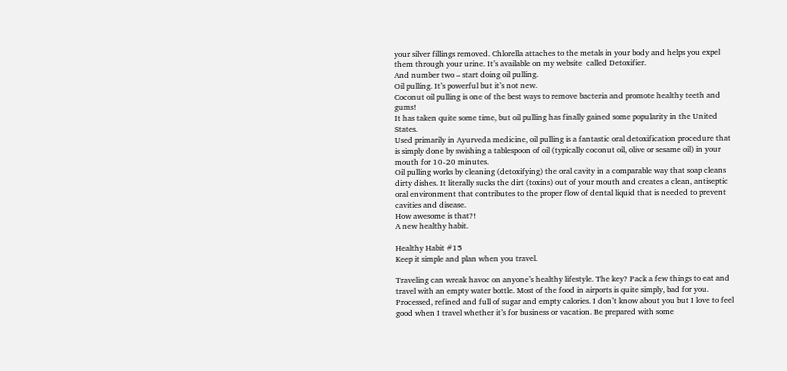your silver fillings removed. Chlorella attaches to the metals in your body and helps you expel them through your urine. It’s available on my website  called Detoxifier.
And number two – start doing oil pulling.
Oil pulling. It’s powerful but it’s not new.
Coconut oil pulling is one of the best ways to remove bacteria and promote healthy teeth and gums!
It has taken quite some time, but oil pulling has finally gained some popularity in the United States.
Used primarily in Ayurveda medicine, oil pulling is a fantastic oral detoxification procedure that is simply done by swishing a tablespoon of oil (typically coconut oil, olive or sesame oil) in your mouth for 10-20 minutes.
Oil pulling works by cleaning (detoxifying) the oral cavity in a comparable way that soap cleans dirty dishes. It literally sucks the dirt (toxins) out of your mouth and creates a clean, antiseptic oral environment that contributes to the proper flow of dental liquid that is needed to prevent cavities and disease.
How awesome is that?!
A new healthy habit.

Healthy Habit #15
Keep it simple and plan when you travel.

Traveling can wreak havoc on anyone’s healthy lifestyle. The key? Pack a few things to eat and travel with an empty water bottle. Most of the food in airports is quite simply, bad for you. Processed, refined and full of sugar and empty calories. I don’t know about you but I love to feel good when I travel whether it’s for business or vacation. Be prepared with some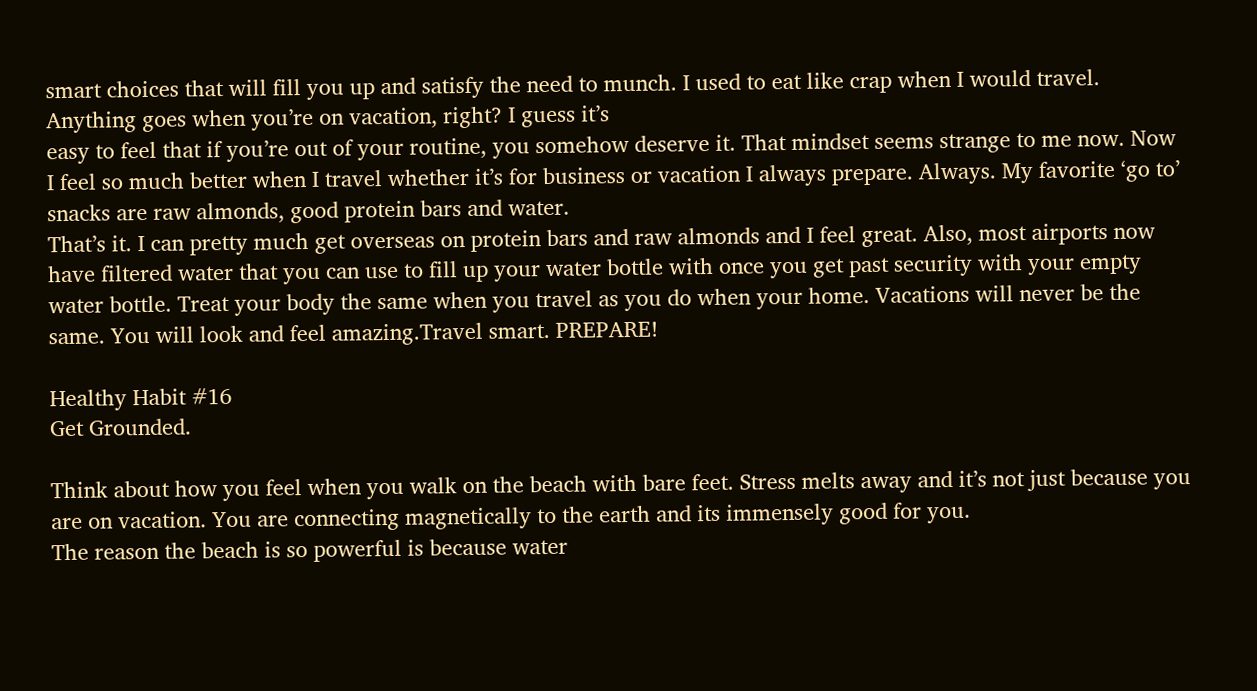smart choices that will fill you up and satisfy the need to munch. I used to eat like crap when I would travel. Anything goes when you’re on vacation, right? I guess it’s
easy to feel that if you’re out of your routine, you somehow deserve it. That mindset seems strange to me now. Now I feel so much better when I travel whether it’s for business or vacation I always prepare. Always. My favorite ‘go to’ snacks are raw almonds, good protein bars and water.
That’s it. I can pretty much get overseas on protein bars and raw almonds and I feel great. Also, most airports now have filtered water that you can use to fill up your water bottle with once you get past security with your empty water bottle. Treat your body the same when you travel as you do when your home. Vacations will never be the same. You will look and feel amazing.Travel smart. PREPARE!

Healthy Habit #16
Get Grounded.

Think about how you feel when you walk on the beach with bare feet. Stress melts away and it’s not just because you are on vacation. You are connecting magnetically to the earth and its immensely good for you.
The reason the beach is so powerful is because water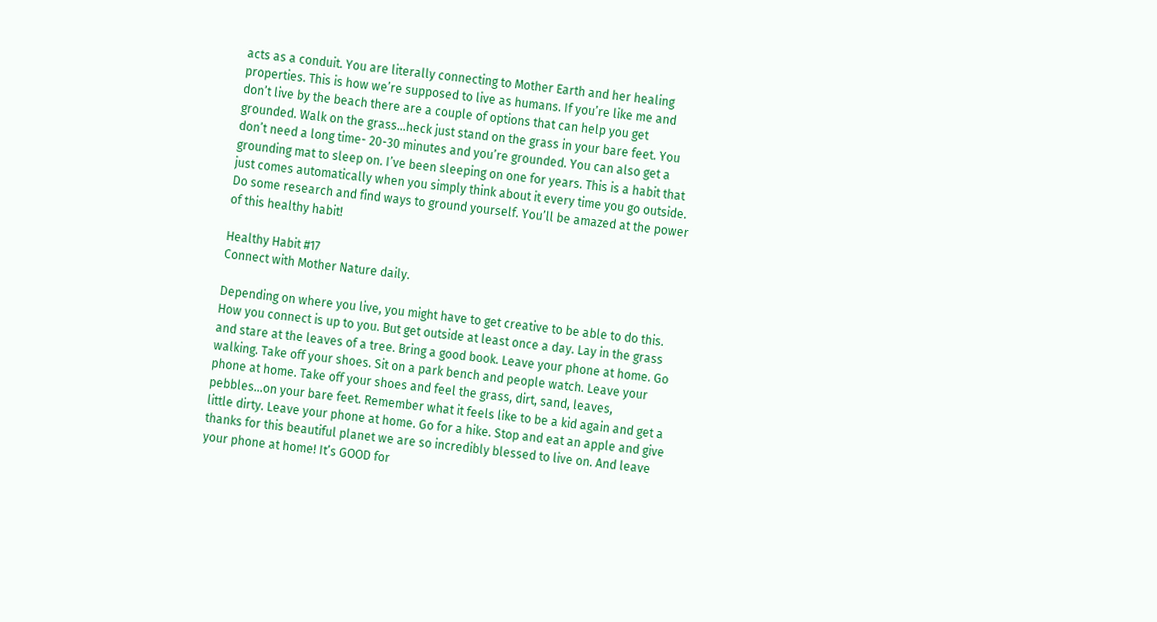acts as a conduit. You are literally connecting to Mother Earth and her healing properties. This is how we’re supposed to live as humans. If you’re like me and don’t live by the beach there are a couple of options that can help you get grounded. Walk on the grass…heck just stand on the grass in your bare feet. You don’t need a long time- 20-30 minutes and you’re grounded. You can also get a grounding mat to sleep on. I’ve been sleeping on one for years. This is a habit that just comes automatically when you simply think about it every time you go outside. Do some research and find ways to ground yourself. You’ll be amazed at the power of this healthy habit!

Healthy Habit #17
Connect with Mother Nature daily.

Depending on where you live, you might have to get creative to be able to do this.
How you connect is up to you. But get outside at least once a day. Lay in the grass and stare at the leaves of a tree. Bring a good book. Leave your phone at home. Go walking. Take off your shoes. Sit on a park bench and people watch. Leave your phone at home. Take off your shoes and feel the grass, dirt, sand, leaves, pebbles…on your bare feet. Remember what it feels like to be a kid again and get a little dirty. Leave your phone at home. Go for a hike. Stop and eat an apple and give thanks for this beautiful planet we are so incredibly blessed to live on. And leave your phone at home! It’s GOOD for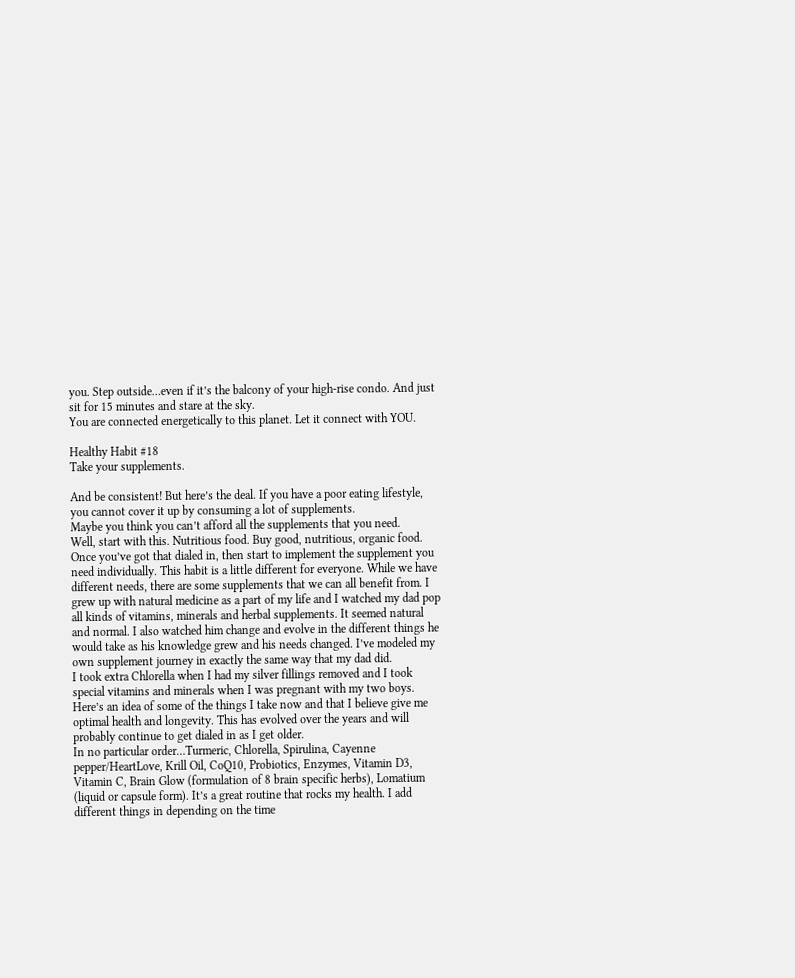you. Step outside…even if it’s the balcony of your high-rise condo. And just sit for 15 minutes and stare at the sky.
You are connected energetically to this planet. Let it connect with YOU.

Healthy Habit #18
Take your supplements.

And be consistent! But here’s the deal. If you have a poor eating lifestyle, you cannot cover it up by consuming a lot of supplements.
Maybe you think you can’t afford all the supplements that you need.
Well, start with this. Nutritious food. Buy good, nutritious, organic food.
Once you’ve got that dialed in, then start to implement the supplement you need individually. This habit is a little different for everyone. While we have different needs, there are some supplements that we can all benefit from. I grew up with natural medicine as a part of my life and I watched my dad pop all kinds of vitamins, minerals and herbal supplements. It seemed natural and normal. I also watched him change and evolve in the different things he would take as his knowledge grew and his needs changed. I’ve modeled my own supplement journey in exactly the same way that my dad did.
I took extra Chlorella when I had my silver fillings removed and I took special vitamins and minerals when I was pregnant with my two boys.
Here’s an idea of some of the things I take now and that I believe give me optimal health and longevity. This has evolved over the years and will probably continue to get dialed in as I get older.
In no particular order…Turmeric, Chlorella, Spirulina, Cayenne pepper/HeartLove, Krill Oil, CoQ10, Probiotics, Enzymes, Vitamin D3, Vitamin C, Brain Glow (formulation of 8 brain specific herbs), Lomatium (liquid or capsule form). It’s a great routine that rocks my health. I add different things in depending on the time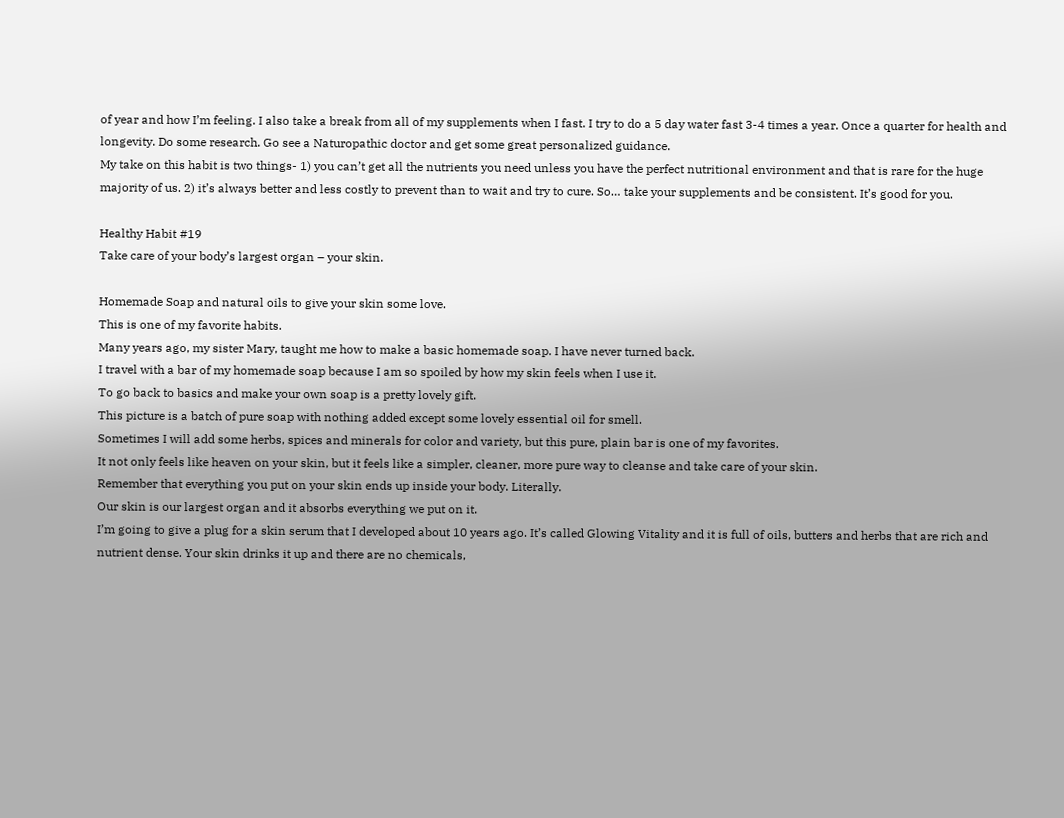of year and how I’m feeling. I also take a break from all of my supplements when I fast. I try to do a 5 day water fast 3-4 times a year. Once a quarter for health and longevity. Do some research. Go see a Naturopathic doctor and get some great personalized guidance.
My take on this habit is two things- 1) you can’t get all the nutrients you need unless you have the perfect nutritional environment and that is rare for the huge majority of us. 2) it’s always better and less costly to prevent than to wait and try to cure. So… take your supplements and be consistent. It’s good for you.

Healthy Habit #19
Take care of your body’s largest organ – your skin.

Homemade Soap and natural oils to give your skin some love.
This is one of my favorite habits.
Many years ago, my sister Mary, taught me how to make a basic homemade soap. I have never turned back.
I travel with a bar of my homemade soap because I am so spoiled by how my skin feels when I use it.
To go back to basics and make your own soap is a pretty lovely gift.
This picture is a batch of pure soap with nothing added except some lovely essential oil for smell.
Sometimes I will add some herbs, spices and minerals for color and variety, but this pure, plain bar is one of my favorites.
It not only feels like heaven on your skin, but it feels like a simpler, cleaner, more pure way to cleanse and take care of your skin.
Remember that everything you put on your skin ends up inside your body. Literally.
Our skin is our largest organ and it absorbs everything we put on it.
I’m going to give a plug for a skin serum that I developed about 10 years ago. It’s called Glowing Vitality and it is full of oils, butters and herbs that are rich and nutrient dense. Your skin drinks it up and there are no chemicals,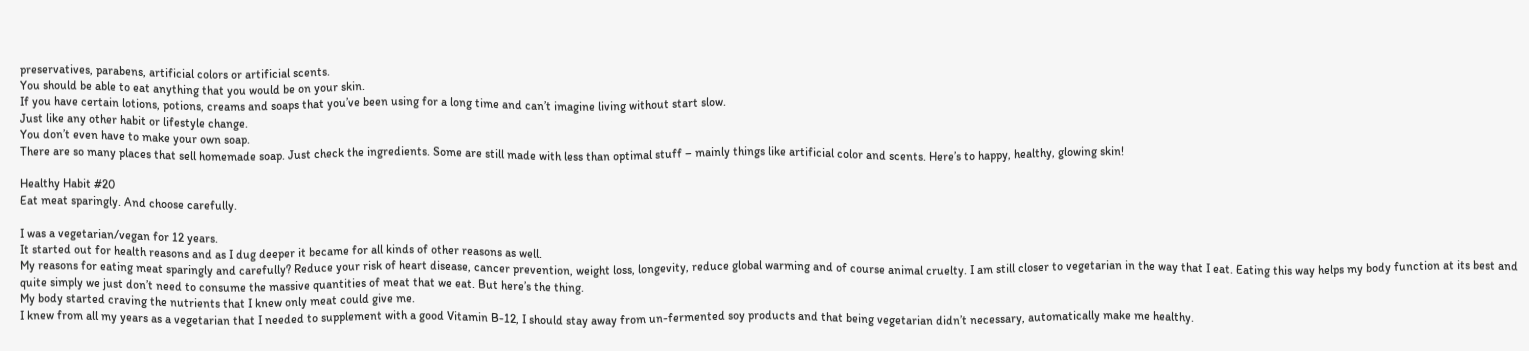preservatives, parabens, artificial colors or artificial scents.
You should be able to eat anything that you would be on your skin.
If you have certain lotions, potions, creams and soaps that you’ve been using for a long time and can’t imagine living without start slow.
Just like any other habit or lifestyle change.
You don’t even have to make your own soap.
There are so many places that sell homemade soap. Just check the ingredients. Some are still made with less than optimal stuff – mainly things like artificial color and scents. Here’s to happy, healthy, glowing skin!

Healthy Habit #20
Eat meat sparingly. And choose carefully.

I was a vegetarian/vegan for 12 years.
It started out for health reasons and as I dug deeper it became for all kinds of other reasons as well.
My reasons for eating meat sparingly and carefully? Reduce your risk of heart disease, cancer prevention, weight loss, longevity, reduce global warming and of course animal cruelty. I am still closer to vegetarian in the way that I eat. Eating this way helps my body function at its best and quite simply we just don’t need to consume the massive quantities of meat that we eat. But here’s the thing.
My body started craving the nutrients that I knew only meat could give me.
I knew from all my years as a vegetarian that I needed to supplement with a good Vitamin B-12, I should stay away from un-fermented soy products and that being vegetarian didn’t necessary, automatically make me healthy.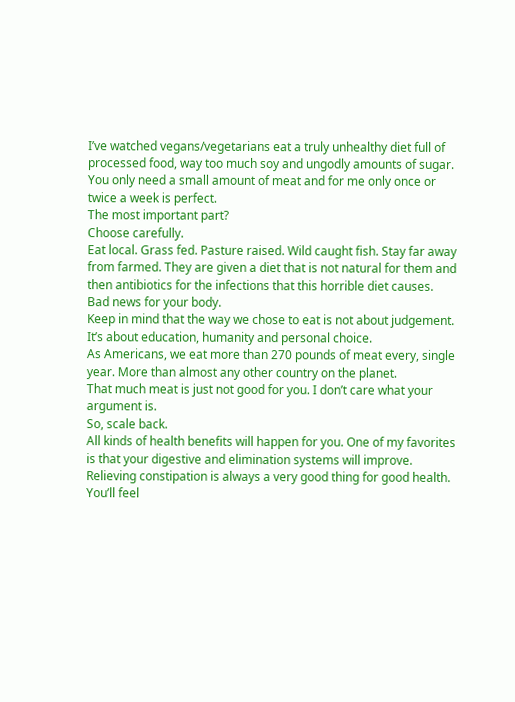I’ve watched vegans/vegetarians eat a truly unhealthy diet full of processed food, way too much soy and ungodly amounts of sugar.
You only need a small amount of meat and for me only once or twice a week is perfect.
The most important part?
Choose carefully.
Eat local. Grass fed. Pasture raised. Wild caught fish. Stay far away from farmed. They are given a diet that is not natural for them and then antibiotics for the infections that this horrible diet causes. Bad news for your body.
Keep in mind that the way we chose to eat is not about judgement.
It’s about education, humanity and personal choice.
As Americans, we eat more than 270 pounds of meat every, single year. More than almost any other country on the planet.
That much meat is just not good for you. I don’t care what your argument is.
So, scale back.
All kinds of health benefits will happen for you. One of my favorites is that your digestive and elimination systems will improve. Relieving constipation is always a very good thing for good health.
You’ll feel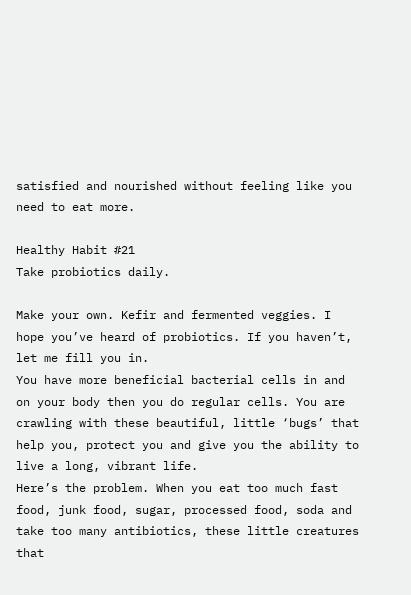satisfied and nourished without feeling like you need to eat more.

Healthy Habit #21
Take probiotics daily.

Make your own. Kefir and fermented veggies. I hope you’ve heard of probiotics. If you haven’t, let me fill you in.
You have more beneficial bacterial cells in and on your body then you do regular cells. You are crawling with these beautiful, little ‘bugs’ that help you, protect you and give you the ability to live a long, vibrant life.
Here’s the problem. When you eat too much fast food, junk food, sugar, processed food, soda and take too many antibiotics, these little creatures that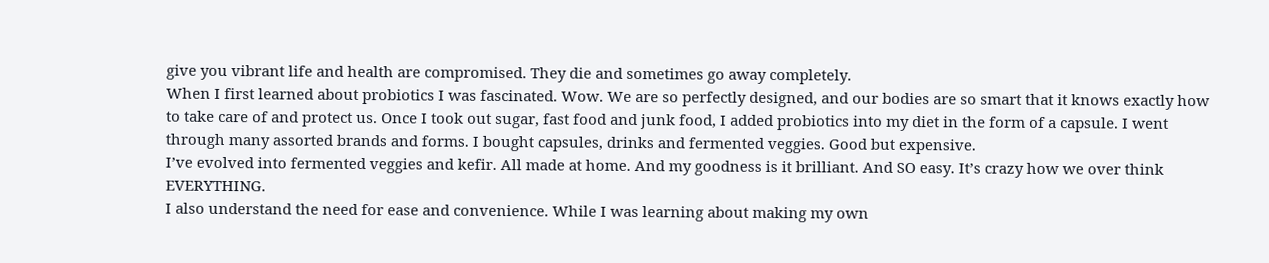give you vibrant life and health are compromised. They die and sometimes go away completely.
When I first learned about probiotics I was fascinated. Wow. We are so perfectly designed, and our bodies are so smart that it knows exactly how to take care of and protect us. Once I took out sugar, fast food and junk food, I added probiotics into my diet in the form of a capsule. I went through many assorted brands and forms. I bought capsules, drinks and fermented veggies. Good but expensive.
I’ve evolved into fermented veggies and kefir. All made at home. And my goodness is it brilliant. And SO easy. It’s crazy how we over think EVERYTHING.
I also understand the need for ease and convenience. While I was learning about making my own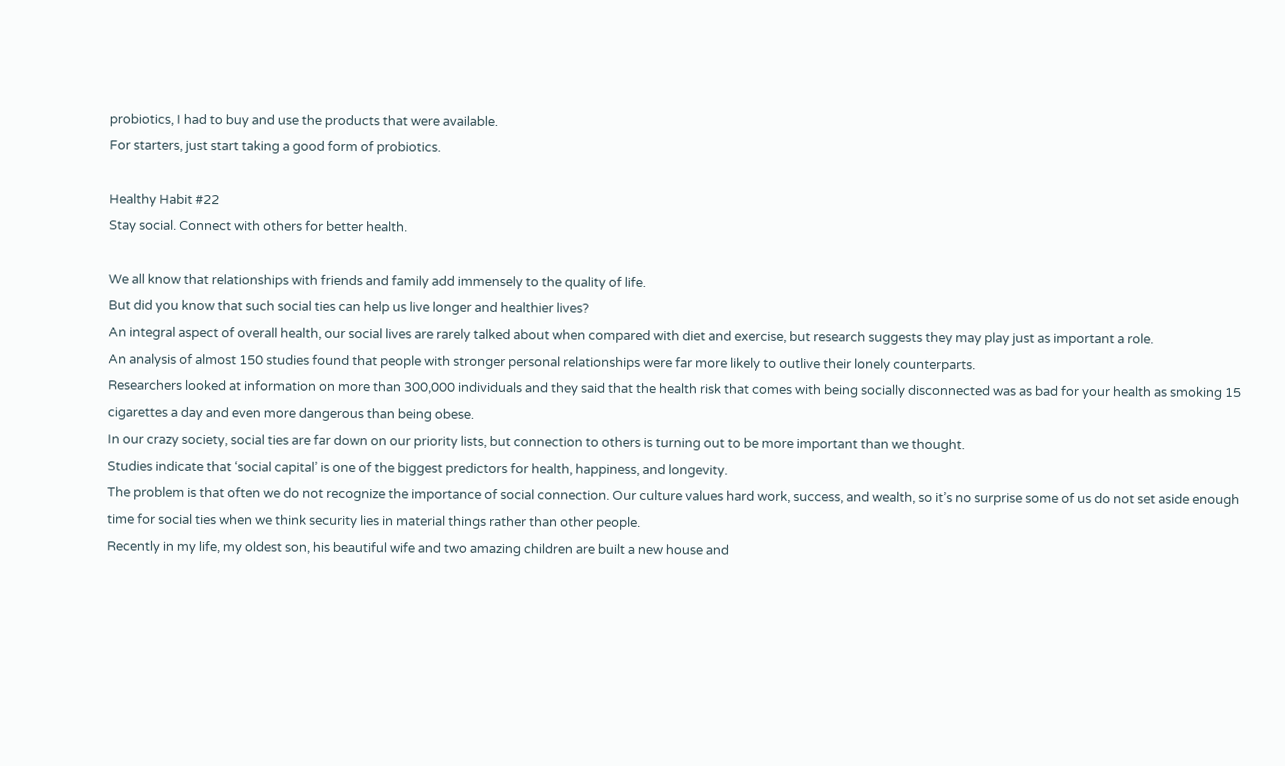probiotics, I had to buy and use the products that were available.
For starters, just start taking a good form of probiotics.

Healthy Habit #22
Stay social. Connect with others for better health.

We all know that relationships with friends and family add immensely to the quality of life.
But did you know that such social ties can help us live longer and healthier lives?
An integral aspect of overall health, our social lives are rarely talked about when compared with diet and exercise, but research suggests they may play just as important a role.
An analysis of almost 150 studies found that people with stronger personal relationships were far more likely to outlive their lonely counterparts.
Researchers looked at information on more than 300,000 individuals and they said that the health risk that comes with being socially disconnected was as bad for your health as smoking 15 cigarettes a day and even more dangerous than being obese.
In our crazy society, social ties are far down on our priority lists, but connection to others is turning out to be more important than we thought.
Studies indicate that ‘social capital’ is one of the biggest predictors for health, happiness, and longevity.
The problem is that often we do not recognize the importance of social connection. Our culture values hard work, success, and wealth, so it’s no surprise some of us do not set aside enough time for social ties when we think security lies in material things rather than other people.
Recently in my life, my oldest son, his beautiful wife and two amazing children are built a new house and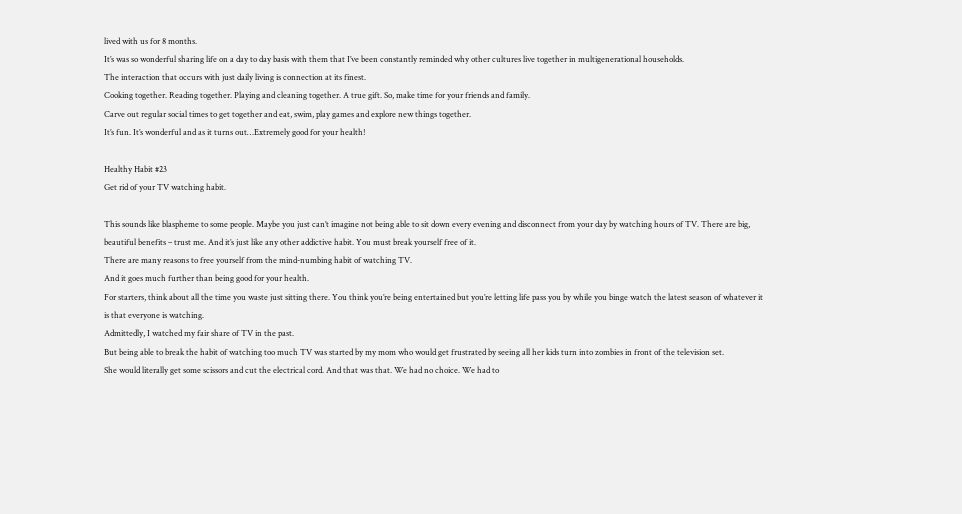lived with us for 8 months.
It’s was so wonderful sharing life on a day to day basis with them that I’ve been constantly reminded why other cultures live together in multigenerational households.
The interaction that occurs with just daily living is connection at its finest.
Cooking together. Reading together. Playing and cleaning together. A true gift. So, make time for your friends and family.
Carve out regular social times to get together and eat, swim, play games and explore new things together.
It’s fun. It’s wonderful and as it turns out…Extremely good for your health!

Healthy Habit #23
Get rid of your TV watching habit.

This sounds like blaspheme to some people. Maybe you just can’t imagine not being able to sit down every evening and disconnect from your day by watching hours of TV. There are big, beautiful benefits – trust me. And it’s just like any other addictive habit. You must break yourself free of it.
There are many reasons to free yourself from the mind-numbing habit of watching TV.
And it goes much further than being good for your health.
For starters, think about all the time you waste just sitting there. You think you’re being entertained but you’re letting life pass you by while you binge watch the latest season of whatever it is that everyone is watching.
Admittedly, I watched my fair share of TV in the past.
But being able to break the habit of watching too much TV was started by my mom who would get frustrated by seeing all her kids turn into zombies in front of the television set.
She would literally get some scissors and cut the electrical cord. And that was that. We had no choice. We had to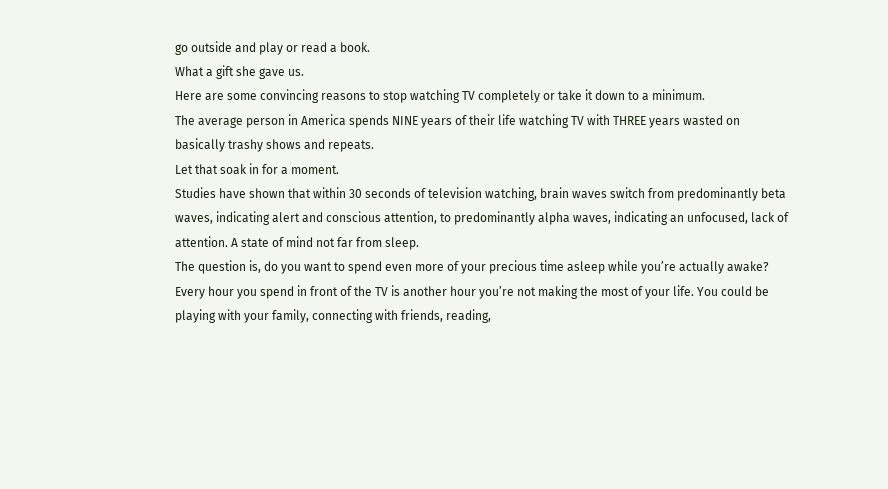go outside and play or read a book.
What a gift she gave us.
Here are some convincing reasons to stop watching TV completely or take it down to a minimum.
The average person in America spends NINE years of their life watching TV with THREE years wasted on basically trashy shows and repeats.
Let that soak in for a moment.
Studies have shown that within 30 seconds of television watching, brain waves switch from predominantly beta waves, indicating alert and conscious attention, to predominantly alpha waves, indicating an unfocused, lack of attention. A state of mind not far from sleep.
The question is, do you want to spend even more of your precious time asleep while you’re actually awake?
Every hour you spend in front of the TV is another hour you’re not making the most of your life. You could be playing with your family, connecting with friends, reading,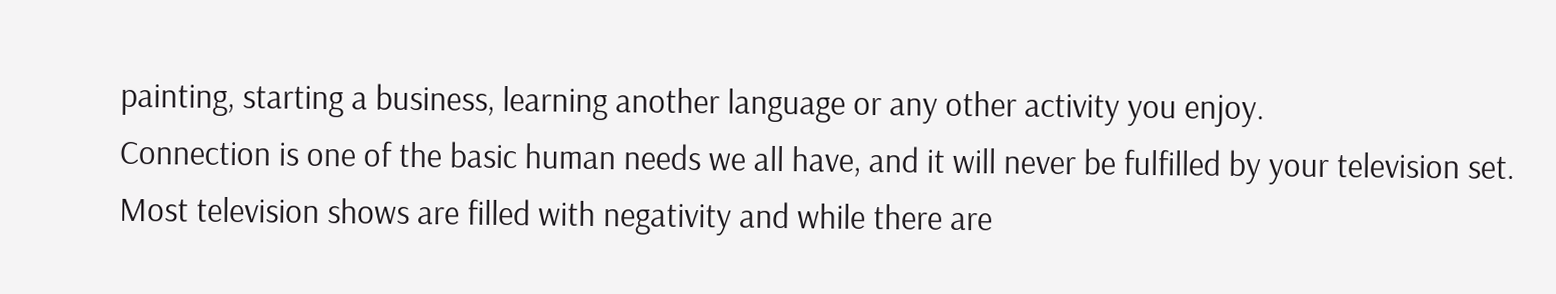painting, starting a business, learning another language or any other activity you enjoy.
Connection is one of the basic human needs we all have, and it will never be fulfilled by your television set.
Most television shows are filled with negativity and while there are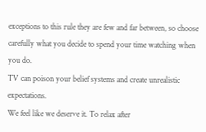exceptions to this rule they are few and far between, so choose carefully what you decide to spend your time watching when you do.
TV can poison your belief systems and create unrealistic expectations.
We feel like we deserve it. To relax after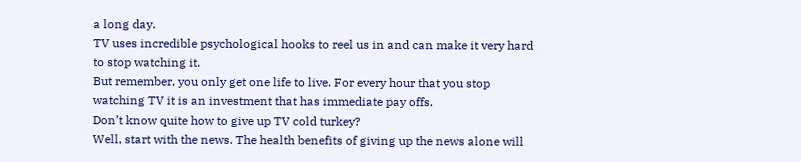a long day.
TV uses incredible psychological hooks to reel us in and can make it very hard to stop watching it.
But remember, you only get one life to live. For every hour that you stop watching TV it is an investment that has immediate pay offs.
Don’t know quite how to give up TV cold turkey?
Well, start with the news. The health benefits of giving up the news alone will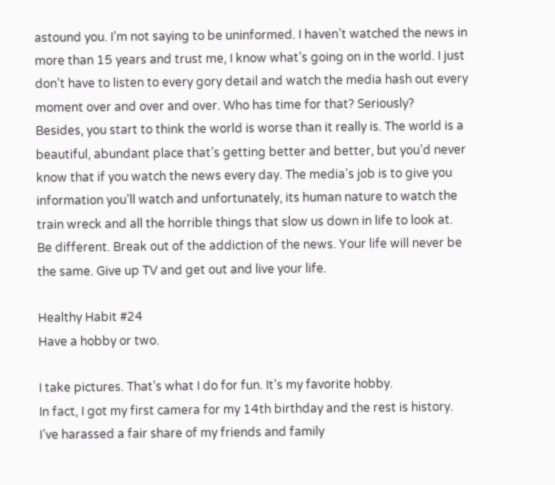astound you. I’m not saying to be uninformed. I haven’t watched the news in more than 15 years and trust me, I know what’s going on in the world. I just don’t have to listen to every gory detail and watch the media hash out every moment over and over and over. Who has time for that? Seriously?
Besides, you start to think the world is worse than it really is. The world is a beautiful, abundant place that’s getting better and better, but you’d never know that if you watch the news every day. The media’s job is to give you information you’ll watch and unfortunately, its human nature to watch the train wreck and all the horrible things that slow us down in life to look at.
Be different. Break out of the addiction of the news. Your life will never be the same. Give up TV and get out and live your life.

Healthy Habit #24
Have a hobby or two.

I take pictures. That’s what I do for fun. It’s my favorite hobby.
In fact, I got my first camera for my 14th birthday and the rest is history.
I’ve harassed a fair share of my friends and family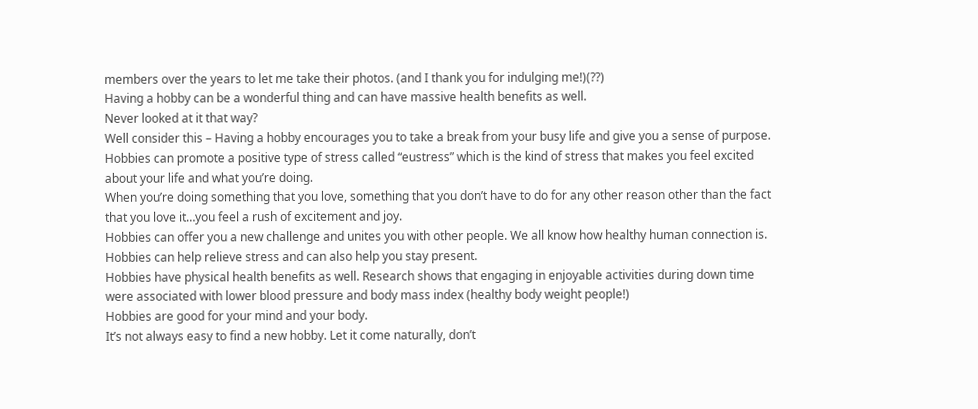members over the years to let me take their photos. (and I thank you for indulging me!)(??)
Having a hobby can be a wonderful thing and can have massive health benefits as well.
Never looked at it that way?
Well consider this – Having a hobby encourages you to take a break from your busy life and give you a sense of purpose.
Hobbies can promote a positive type of stress called “eustress” which is the kind of stress that makes you feel excited about your life and what you’re doing.
When you’re doing something that you love, something that you don’t have to do for any other reason other than the fact that you love it…you feel a rush of excitement and joy.
Hobbies can offer you a new challenge and unites you with other people. We all know how healthy human connection is.
Hobbies can help relieve stress and can also help you stay present.
Hobbies have physical health benefits as well. Research shows that engaging in enjoyable activities during down time were associated with lower blood pressure and body mass index (healthy body weight people!)
Hobbies are good for your mind and your body.
It’s not always easy to find a new hobby. Let it come naturally, don’t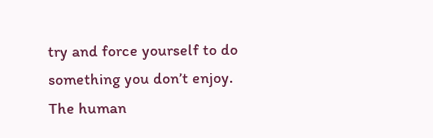try and force yourself to do something you don’t enjoy.
The human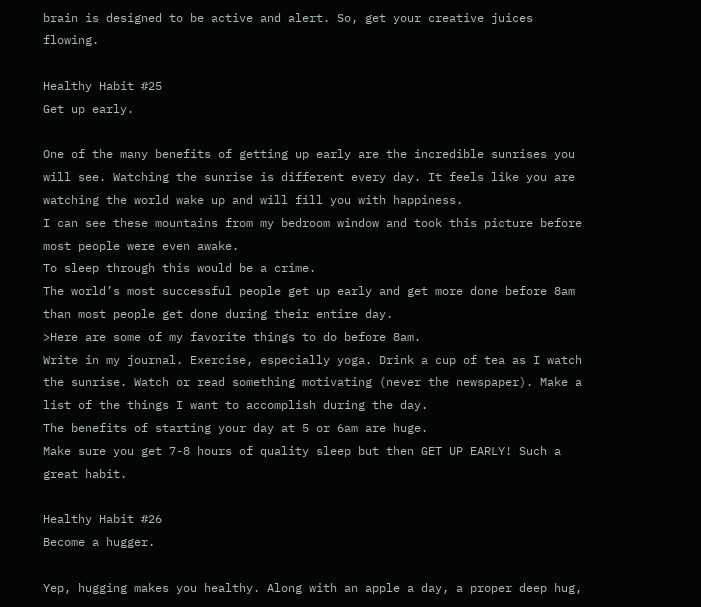brain is designed to be active and alert. So, get your creative juices flowing.

Healthy Habit #25
Get up early.

One of the many benefits of getting up early are the incredible sunrises you will see. Watching the sunrise is different every day. It feels like you are watching the world wake up and will fill you with happiness.
I can see these mountains from my bedroom window and took this picture before most people were even awake.
To sleep through this would be a crime.
The world’s most successful people get up early and get more done before 8am than most people get done during their entire day.
>Here are some of my favorite things to do before 8am.
Write in my journal. Exercise, especially yoga. Drink a cup of tea as I watch the sunrise. Watch or read something motivating (never the newspaper). Make a list of the things I want to accomplish during the day.
The benefits of starting your day at 5 or 6am are huge.
Make sure you get 7-8 hours of quality sleep but then GET UP EARLY! Such a great habit.

Healthy Habit #26
Become a hugger.

Yep, hugging makes you healthy. Along with an apple a day, a proper deep hug,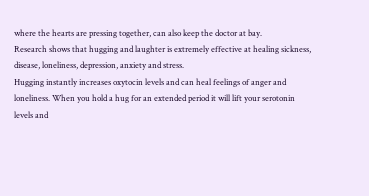where the hearts are pressing together, can also keep the doctor at bay.
Research shows that hugging and laughter is extremely effective at healing sickness, disease, loneliness, depression, anxiety and stress.
Hugging instantly increases oxytocin levels and can heal feelings of anger and loneliness. When you hold a hug for an extended period it will lift your serotonin levels and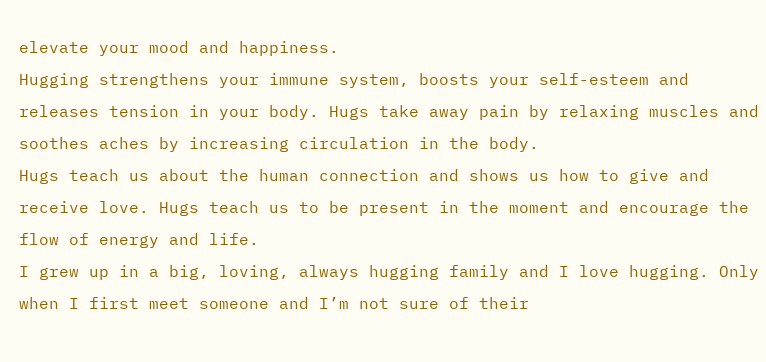elevate your mood and happiness.
Hugging strengthens your immune system, boosts your self-esteem and releases tension in your body. Hugs take away pain by relaxing muscles and soothes aches by increasing circulation in the body.
Hugs teach us about the human connection and shows us how to give and receive love. Hugs teach us to be present in the moment and encourage the flow of energy and life.
I grew up in a big, loving, always hugging family and I love hugging. Only when I first meet someone and I’m not sure of their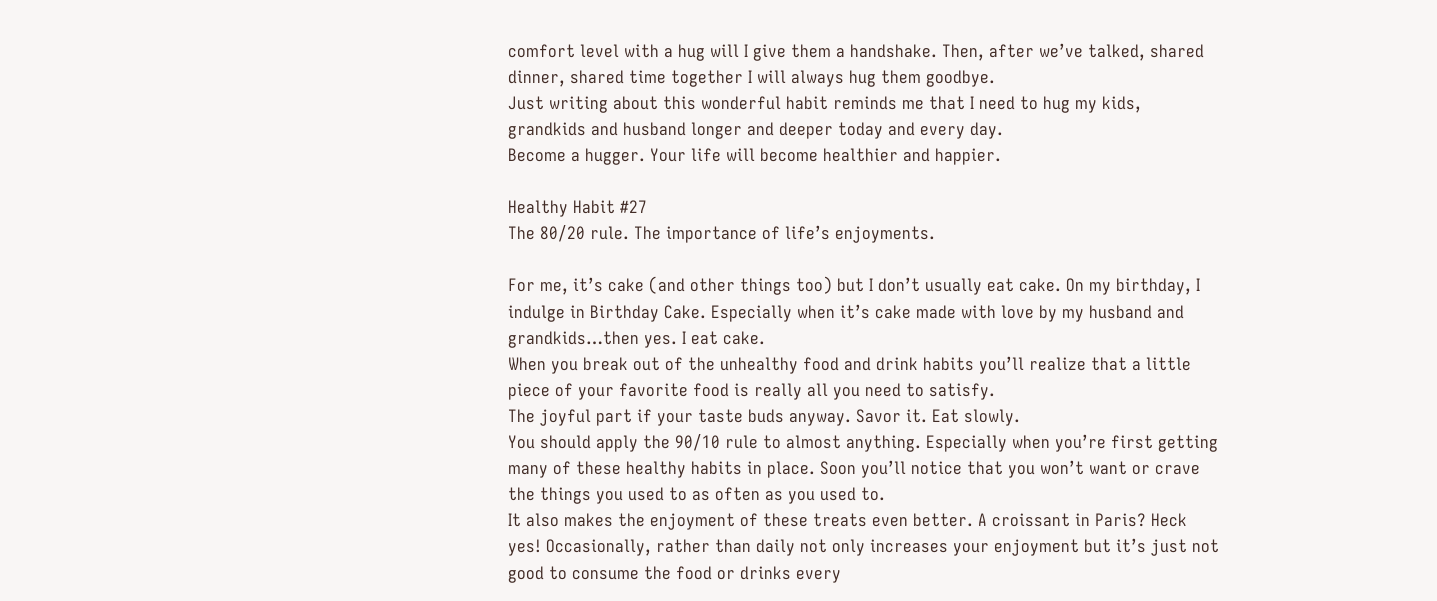comfort level with a hug will I give them a handshake. Then, after we’ve talked, shared dinner, shared time together I will always hug them goodbye.
Just writing about this wonderful habit reminds me that I need to hug my kids, grandkids and husband longer and deeper today and every day.
Become a hugger. Your life will become healthier and happier.

Healthy Habit #27
The 80/20 rule. The importance of life’s enjoyments.

For me, it’s cake (and other things too) but I don’t usually eat cake. On my birthday, I indulge in Birthday Cake. Especially when it’s cake made with love by my husband and grandkids…then yes. I eat cake.
When you break out of the unhealthy food and drink habits you’ll realize that a little piece of your favorite food is really all you need to satisfy.
The joyful part if your taste buds anyway. Savor it. Eat slowly.
You should apply the 90/10 rule to almost anything. Especially when you’re first getting many of these healthy habits in place. Soon you’ll notice that you won’t want or crave the things you used to as often as you used to.
It also makes the enjoyment of these treats even better. A croissant in Paris? Heck yes! Occasionally, rather than daily not only increases your enjoyment but it’s just not good to consume the food or drinks every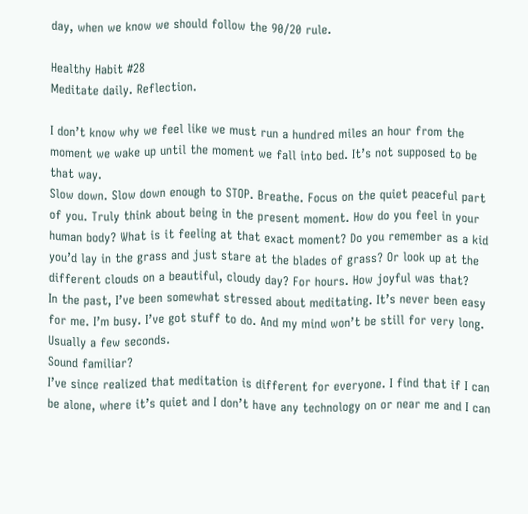day, when we know we should follow the 90/20 rule.

Healthy Habit #28
Meditate daily. Reflection.

I don’t know why we feel like we must run a hundred miles an hour from the moment we wake up until the moment we fall into bed. It’s not supposed to be that way.
Slow down. Slow down enough to STOP. Breathe. Focus on the quiet peaceful part of you. Truly think about being in the present moment. How do you feel in your human body? What is it feeling at that exact moment? Do you remember as a kid you’d lay in the grass and just stare at the blades of grass? Or look up at the different clouds on a beautiful, cloudy day? For hours. How joyful was that?
In the past, I’ve been somewhat stressed about meditating. It’s never been easy for me. I’m busy. I’ve got stuff to do. And my mind won’t be still for very long. Usually a few seconds.
Sound familiar?
I’ve since realized that meditation is different for everyone. I find that if I can be alone, where it’s quiet and I don’t have any technology on or near me and I can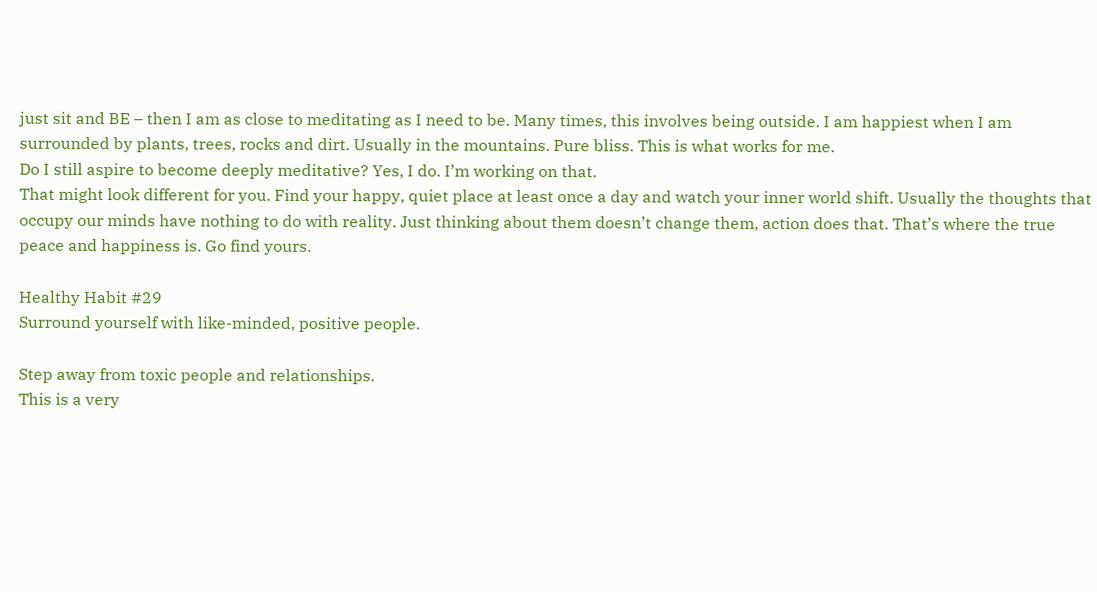just sit and BE – then I am as close to meditating as I need to be. Many times, this involves being outside. I am happiest when I am surrounded by plants, trees, rocks and dirt. Usually in the mountains. Pure bliss. This is what works for me.
Do I still aspire to become deeply meditative? Yes, I do. I’m working on that.
That might look different for you. Find your happy, quiet place at least once a day and watch your inner world shift. Usually the thoughts that occupy our minds have nothing to do with reality. Just thinking about them doesn’t change them, action does that. That’s where the true peace and happiness is. Go find yours.

Healthy Habit #29
Surround yourself with like-minded, positive people.

Step away from toxic people and relationships.
This is a very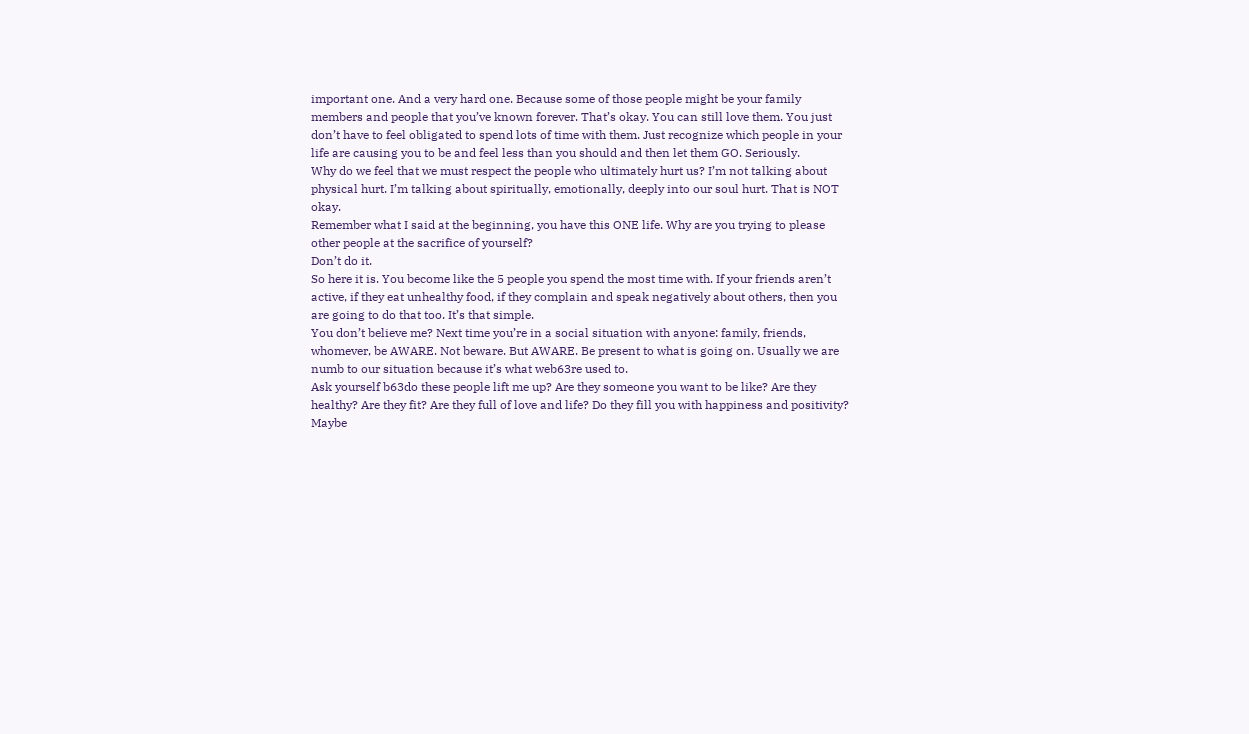important one. And a very hard one. Because some of those people might be your family members and people that you’ve known forever. That’s okay. You can still love them. You just don’t have to feel obligated to spend lots of time with them. Just recognize which people in your life are causing you to be and feel less than you should and then let them GO. Seriously.
Why do we feel that we must respect the people who ultimately hurt us? I’m not talking about physical hurt. I’m talking about spiritually, emotionally, deeply into our soul hurt. That is NOT okay.
Remember what I said at the beginning, you have this ONE life. Why are you trying to please other people at the sacrifice of yourself?
Don’t do it.
So here it is. You become like the 5 people you spend the most time with. If your friends aren’t active, if they eat unhealthy food, if they complain and speak negatively about others, then you are going to do that too. It’s that simple.
You don’t believe me? Next time you’re in a social situation with anyone: family, friends, whomever, be AWARE. Not beware. But AWARE. Be present to what is going on. Usually we are numb to our situation because it’s what web63re used to.
Ask yourself b63do these people lift me up? Are they someone you want to be like? Are they healthy? Are they fit? Are they full of love and life? Do they fill you with happiness and positivity?
Maybe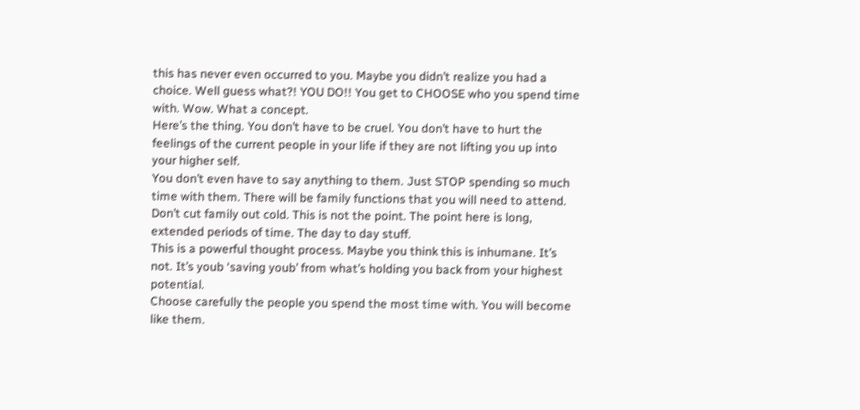this has never even occurred to you. Maybe you didn’t realize you had a choice. Well guess what?! YOU DO!! You get to CHOOSE who you spend time with. Wow. What a concept.
Here’s the thing. You don’t have to be cruel. You don’t have to hurt the feelings of the current people in your life if they are not lifting you up into your higher self.
You don’t even have to say anything to them. Just STOP spending so much time with them. There will be family functions that you will need to attend. Don’t cut family out cold. This is not the point. The point here is long, extended periods of time. The day to day stuff.
This is a powerful thought process. Maybe you think this is inhumane. It’s not. It’s youb ‘saving youb’ from what’s holding you back from your highest potential.
Choose carefully the people you spend the most time with. You will become like them.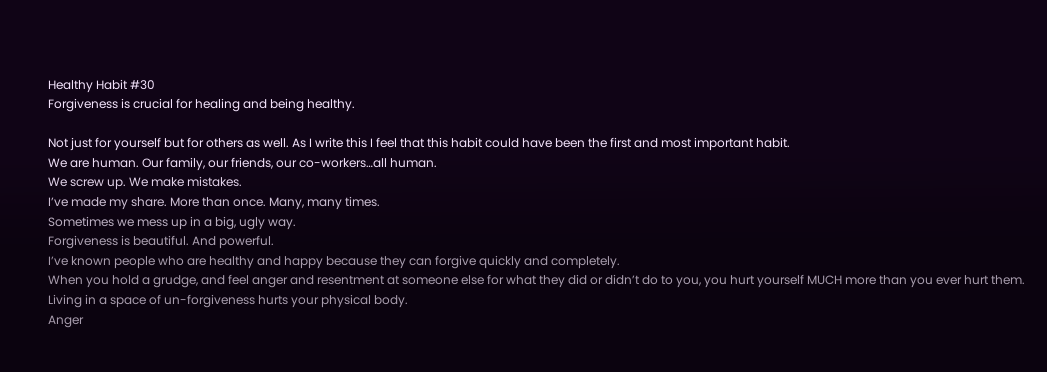Healthy Habit #30
Forgiveness is crucial for healing and being healthy.

Not just for yourself but for others as well. As I write this I feel that this habit could have been the first and most important habit.
We are human. Our family, our friends, our co-workers…all human.
We screw up. We make mistakes.
I’ve made my share. More than once. Many, many times.
Sometimes we mess up in a big, ugly way.
Forgiveness is beautiful. And powerful.
I’ve known people who are healthy and happy because they can forgive quickly and completely.
When you hold a grudge, and feel anger and resentment at someone else for what they did or didn’t do to you, you hurt yourself MUCH more than you ever hurt them.
Living in a space of un-forgiveness hurts your physical body.
Anger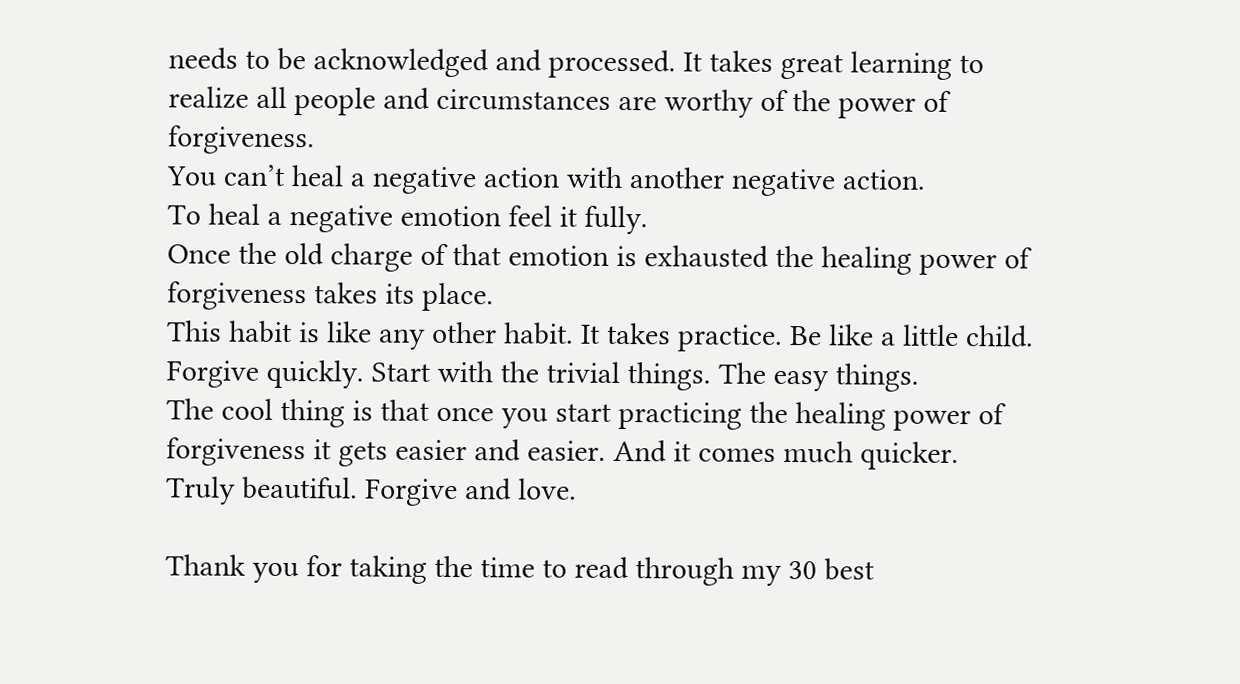needs to be acknowledged and processed. It takes great learning to realize all people and circumstances are worthy of the power of forgiveness.
You can’t heal a negative action with another negative action.
To heal a negative emotion feel it fully.
Once the old charge of that emotion is exhausted the healing power of forgiveness takes its place.
This habit is like any other habit. It takes practice. Be like a little child. Forgive quickly. Start with the trivial things. The easy things.
The cool thing is that once you start practicing the healing power of forgiveness it gets easier and easier. And it comes much quicker.
Truly beautiful. Forgive and love.

Thank you for taking the time to read through my 30 best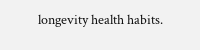longevity health habits.